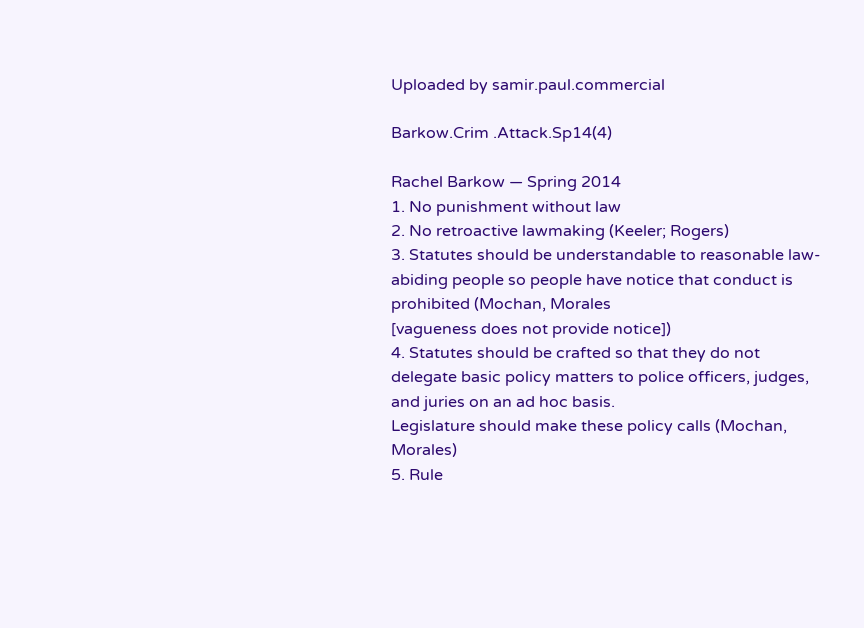Uploaded by samir.paul.commercial

Barkow.Crim .Attack.Sp14(4)

Rachel Barkow — Spring 2014
1. No punishment without law
2. No retroactive lawmaking (Keeler; Rogers)
3. Statutes should be understandable to reasonable law-abiding people so people have notice that conduct is prohibited (Mochan, Morales
[vagueness does not provide notice])
4. Statutes should be crafted so that they do not delegate basic policy matters to police officers, judges, and juries on an ad hoc basis.
Legislature should make these policy calls (Mochan, Morales)
5. Rule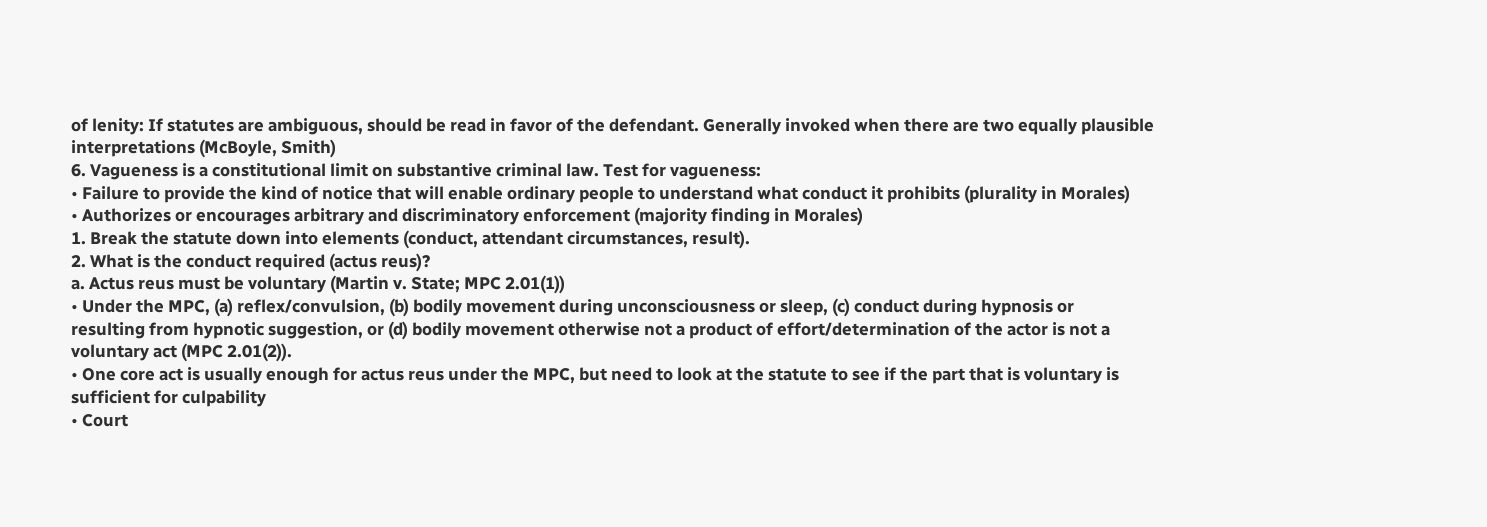of lenity: If statutes are ambiguous, should be read in favor of the defendant. Generally invoked when there are two equally plausible
interpretations (McBoyle, Smith)
6. Vagueness is a constitutional limit on substantive criminal law. Test for vagueness:
• Failure to provide the kind of notice that will enable ordinary people to understand what conduct it prohibits (plurality in Morales)
• Authorizes or encourages arbitrary and discriminatory enforcement (majority finding in Morales)
1. Break the statute down into elements (conduct, attendant circumstances, result).
2. What is the conduct required (actus reus)?
a. Actus reus must be voluntary (Martin v. State; MPC 2.01(1))
• Under the MPC, (a) reflex/convulsion, (b) bodily movement during unconsciousness or sleep, (c) conduct during hypnosis or
resulting from hypnotic suggestion, or (d) bodily movement otherwise not a product of effort/determination of the actor is not a
voluntary act (MPC 2.01(2)).
• One core act is usually enough for actus reus under the MPC, but need to look at the statute to see if the part that is voluntary is
sufficient for culpability
• Court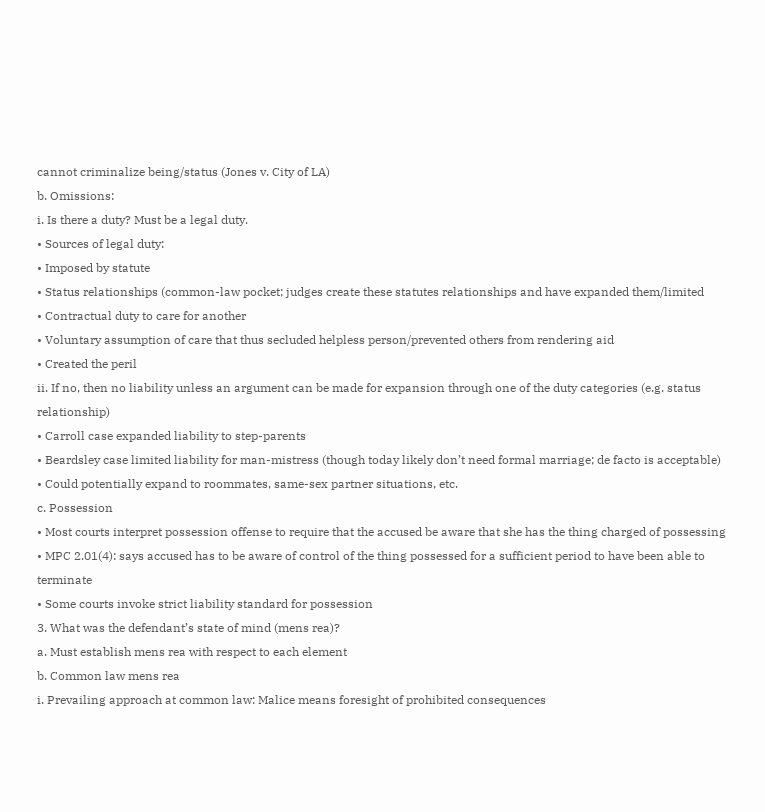cannot criminalize being/status (Jones v. City of LA)
b. Omissions:
i. Is there a duty? Must be a legal duty.
• Sources of legal duty:
• Imposed by statute
• Status relationships (common-law pocket; judges create these statutes relationships and have expanded them/limited
• Contractual duty to care for another
• Voluntary assumption of care that thus secluded helpless person/prevented others from rendering aid
• Created the peril
ii. If no, then no liability unless an argument can be made for expansion through one of the duty categories (e.g. status relationship)
• Carroll case expanded liability to step-parents
• Beardsley case limited liability for man-mistress (though today likely don’t need formal marriage; de facto is acceptable)
• Could potentially expand to roommates, same-sex partner situations, etc.
c. Possession
• Most courts interpret possession offense to require that the accused be aware that she has the thing charged of possessing
• MPC 2.01(4): says accused has to be aware of control of the thing possessed for a sufficient period to have been able to terminate
• Some courts invoke strict liability standard for possession
3. What was the defendant’s state of mind (mens rea)?
a. Must establish mens rea with respect to each element
b. Common law mens rea
i. Prevailing approach at common law: Malice means foresight of prohibited consequences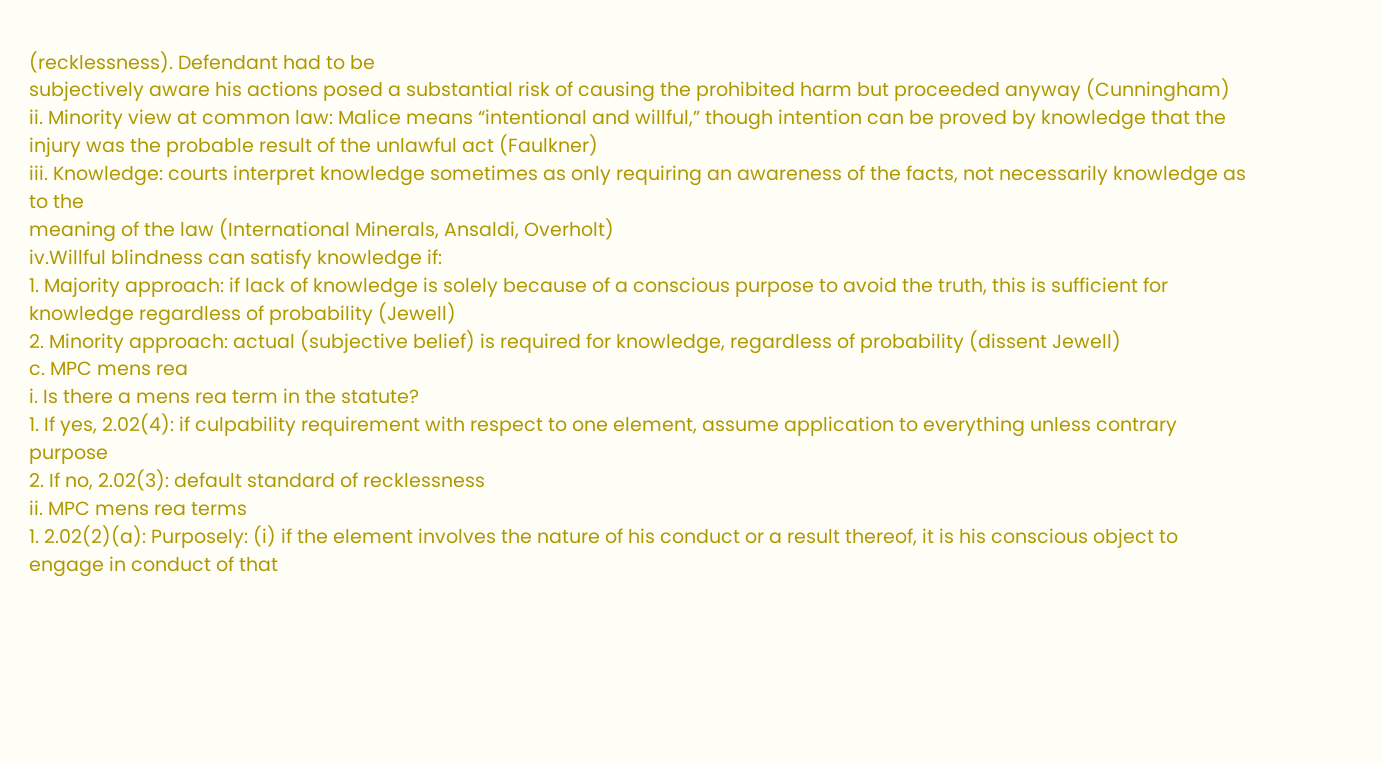(recklessness). Defendant had to be
subjectively aware his actions posed a substantial risk of causing the prohibited harm but proceeded anyway (Cunningham)
ii. Minority view at common law: Malice means “intentional and willful,” though intention can be proved by knowledge that the
injury was the probable result of the unlawful act (Faulkner)
iii. Knowledge: courts interpret knowledge sometimes as only requiring an awareness of the facts, not necessarily knowledge as to the
meaning of the law (International Minerals, Ansaldi, Overholt)
iv.Willful blindness can satisfy knowledge if:
1. Majority approach: if lack of knowledge is solely because of a conscious purpose to avoid the truth, this is sufficient for
knowledge regardless of probability (Jewell)
2. Minority approach: actual (subjective belief) is required for knowledge, regardless of probability (dissent Jewell)
c. MPC mens rea
i. Is there a mens rea term in the statute?
1. If yes, 2.02(4): if culpability requirement with respect to one element, assume application to everything unless contrary purpose
2. If no, 2.02(3): default standard of recklessness
ii. MPC mens rea terms
1. 2.02(2)(a): Purposely: (i) if the element involves the nature of his conduct or a result thereof, it is his conscious object to
engage in conduct of that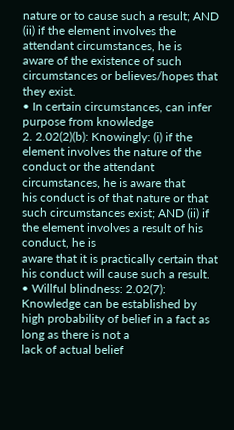nature or to cause such a result; AND (ii) if the element involves the attendant circumstances, he is
aware of the existence of such circumstances or believes/hopes that they exist.
• In certain circumstances, can infer purpose from knowledge
2. 2.02(2)(b): Knowingly: (i) if the element involves the nature of the conduct or the attendant circumstances, he is aware that
his conduct is of that nature or that such circumstances exist; AND (ii) if the element involves a result of his conduct, he is
aware that it is practically certain that his conduct will cause such a result.
• Willful blindness: 2.02(7): Knowledge can be established by high probability of belief in a fact as long as there is not a
lack of actual belief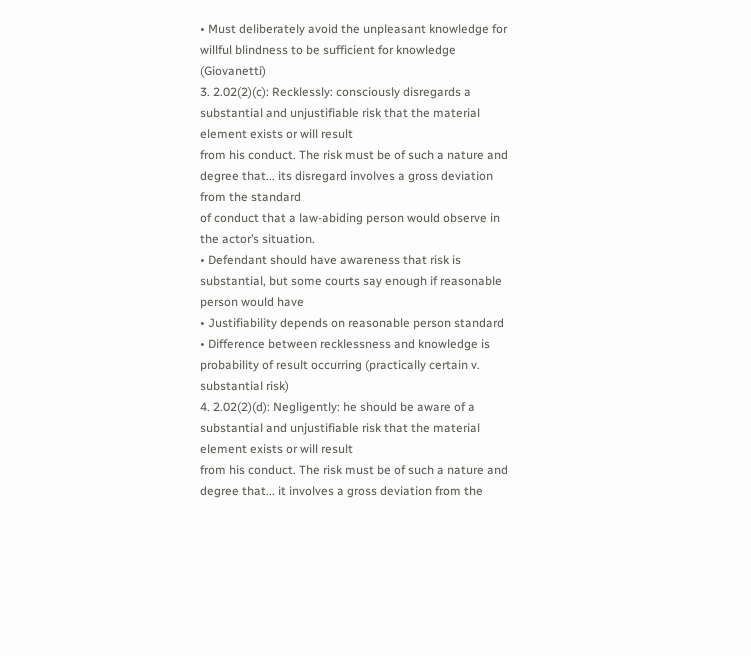• Must deliberately avoid the unpleasant knowledge for willful blindness to be sufficient for knowledge (Giovanetti)
3. 2.02(2)(c): Recklessly: consciously disregards a substantial and unjustifiable risk that the material element exists or will result
from his conduct. The risk must be of such a nature and degree that... its disregard involves a gross deviation from the standard
of conduct that a law-abiding person would observe in the actor’s situation.
• Defendant should have awareness that risk is substantial, but some courts say enough if reasonable person would have
• Justifiability depends on reasonable person standard
• Difference between recklessness and knowledge is probability of result occurring (practically certain v. substantial risk)
4. 2.02(2)(d): Negligently: he should be aware of a substantial and unjustifiable risk that the material element exists or will result
from his conduct. The risk must be of such a nature and degree that... it involves a gross deviation from the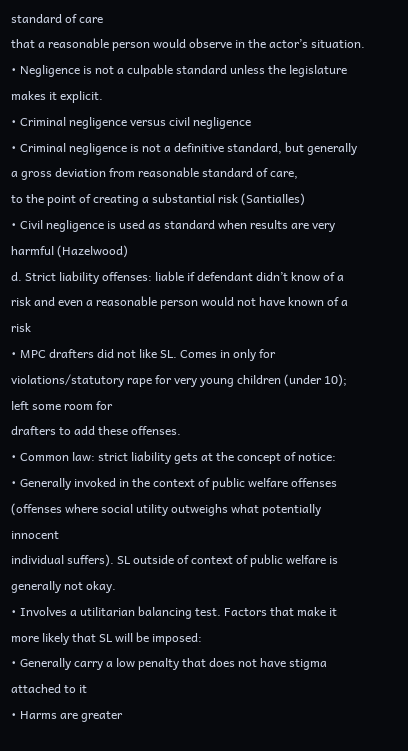standard of care
that a reasonable person would observe in the actor’s situation.
• Negligence is not a culpable standard unless the legislature makes it explicit.
• Criminal negligence versus civil negligence
• Criminal negligence is not a definitive standard, but generally a gross deviation from reasonable standard of care,
to the point of creating a substantial risk (Santialles)
• Civil negligence is used as standard when results are very harmful (Hazelwood)
d. Strict liability offenses: liable if defendant didn’t know of a risk and even a reasonable person would not have known of a risk
• MPC drafters did not like SL. Comes in only for violations/statutory rape for very young children (under 10); left some room for
drafters to add these offenses.
• Common law: strict liability gets at the concept of notice:
• Generally invoked in the context of public welfare offenses (offenses where social utility outweighs what potentially innocent
individual suffers). SL outside of context of public welfare is generally not okay.
• Involves a utilitarian balancing test. Factors that make it more likely that SL will be imposed:
• Generally carry a low penalty that does not have stigma attached to it
• Harms are greater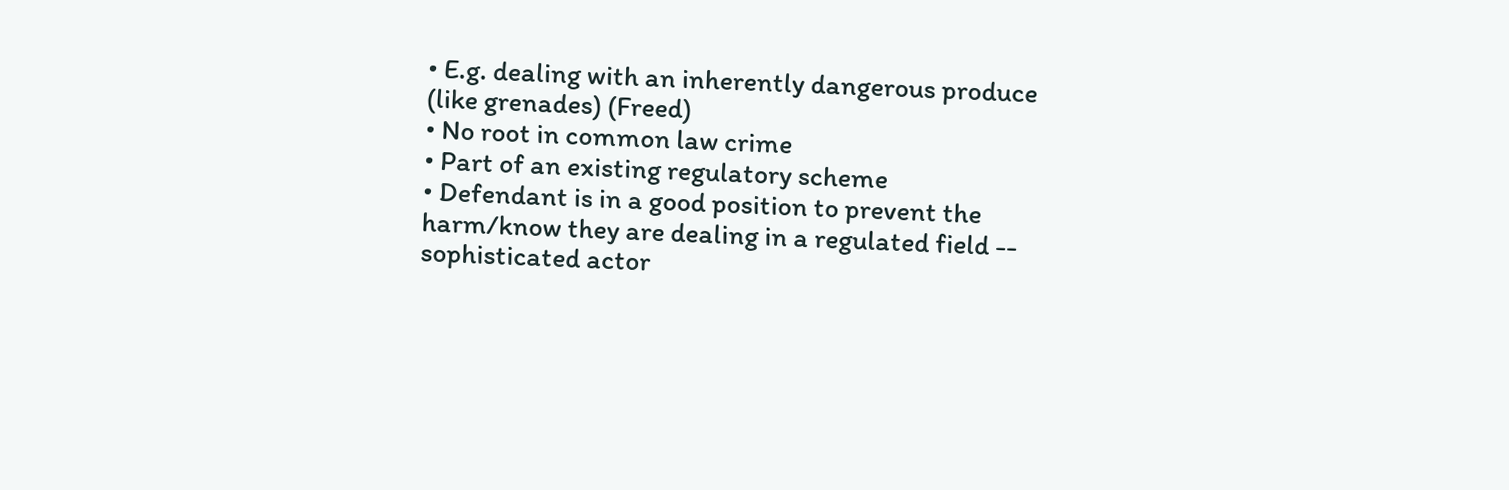• E.g. dealing with an inherently dangerous produce (like grenades) (Freed)
• No root in common law crime
• Part of an existing regulatory scheme
• Defendant is in a good position to prevent the harm/know they are dealing in a regulated field -- sophisticated actor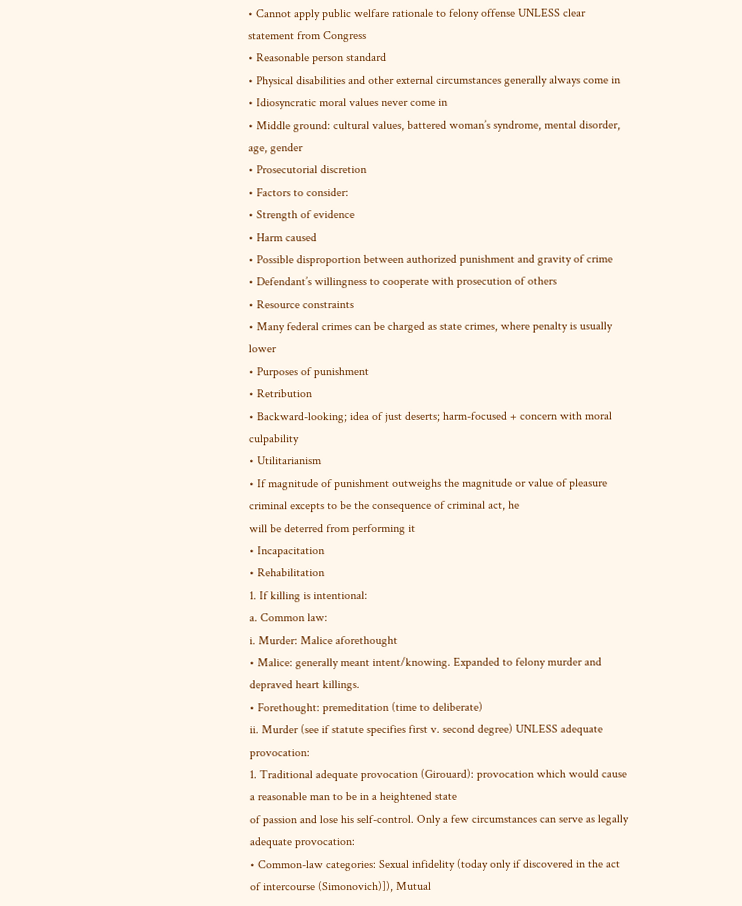• Cannot apply public welfare rationale to felony offense UNLESS clear statement from Congress
• Reasonable person standard
• Physical disabilities and other external circumstances generally always come in
• Idiosyncratic moral values never come in
• Middle ground: cultural values, battered woman’s syndrome, mental disorder, age, gender
• Prosecutorial discretion
• Factors to consider:
• Strength of evidence
• Harm caused
• Possible disproportion between authorized punishment and gravity of crime
• Defendant’s willingness to cooperate with prosecution of others
• Resource constraints
• Many federal crimes can be charged as state crimes, where penalty is usually lower
• Purposes of punishment
• Retribution
• Backward-looking; idea of just deserts; harm-focused + concern with moral culpability
• Utilitarianism
• If magnitude of punishment outweighs the magnitude or value of pleasure criminal excepts to be the consequence of criminal act, he
will be deterred from performing it
• Incapacitation
• Rehabilitation
1. If killing is intentional:
a. Common law:
i. Murder: Malice aforethought
• Malice: generally meant intent/knowing. Expanded to felony murder and depraved heart killings.
• Forethought: premeditation (time to deliberate)
ii. Murder (see if statute specifies first v. second degree) UNLESS adequate provocation:
1. Traditional adequate provocation (Girouard): provocation which would cause a reasonable man to be in a heightened state
of passion and lose his self-control. Only a few circumstances can serve as legally adequate provocation:
• Common-law categories: Sexual infidelity (today only if discovered in the act of intercourse (Simonovich)]), Mutual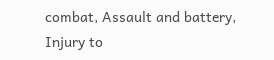combat, Assault and battery, Injury to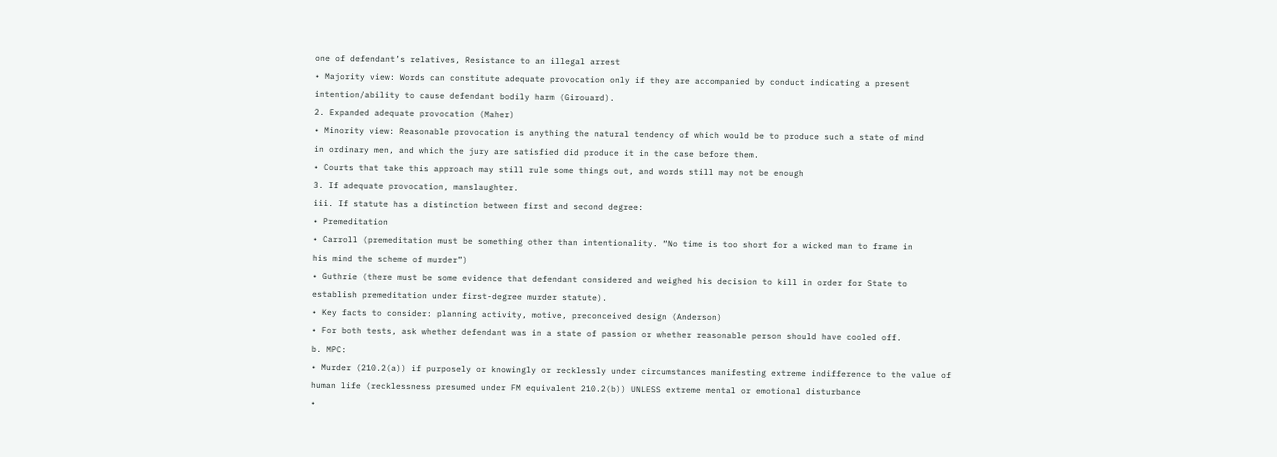one of defendant’s relatives, Resistance to an illegal arrest
• Majority view: Words can constitute adequate provocation only if they are accompanied by conduct indicating a present
intention/ability to cause defendant bodily harm (Girouard).
2. Expanded adequate provocation (Maher)
• Minority view: Reasonable provocation is anything the natural tendency of which would be to produce such a state of mind
in ordinary men, and which the jury are satisfied did produce it in the case before them.
• Courts that take this approach may still rule some things out, and words still may not be enough
3. If adequate provocation, manslaughter.
iii. If statute has a distinction between first and second degree:
• Premeditation
• Carroll (premeditation must be something other than intentionality. “No time is too short for a wicked man to frame in
his mind the scheme of murder”)
• Guthrie (there must be some evidence that defendant considered and weighed his decision to kill in order for State to
establish premeditation under first-degree murder statute).
• Key facts to consider: planning activity, motive, preconceived design (Anderson)
• For both tests, ask whether defendant was in a state of passion or whether reasonable person should have cooled off.
b. MPC:
• Murder (210.2(a)) if purposely or knowingly or recklessly under circumstances manifesting extreme indifference to the value of
human life (recklessness presumed under FM equivalent 210.2(b)) UNLESS extreme mental or emotional disturbance
•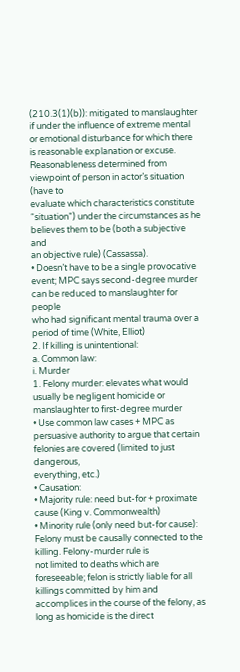(210.3(1)(b)): mitigated to manslaughter if under the influence of extreme mental or emotional disturbance for which there
is reasonable explanation or excuse. Reasonableness determined from viewpoint of person in actor’s situation (have to
evaluate which characteristics constitute “situation”) under the circumstances as he believes them to be (both a subjective and
an objective rule) (Cassassa).
• Doesn’t have to be a single provocative event; MPC says second-degree murder can be reduced to manslaughter for people
who had significant mental trauma over a period of time (White, Elliot)
2. If killing is unintentional:
a. Common law:
i. Murder
1. Felony murder: elevates what would usually be negligent homicide or manslaughter to first-degree murder
• Use common law cases + MPC as persuasive authority to argue that certain felonies are covered (limited to just dangerous,
everything, etc.)
• Causation:
• Majority rule: need but-for + proximate cause (King v. Commonwealth)
• Minority rule (only need but-for cause): Felony must be causally connected to the killing. Felony-murder rule is
not limited to deaths which are foreseeable; felon is strictly liable for all killings committed by him and
accomplices in the course of the felony, as long as homicide is the direct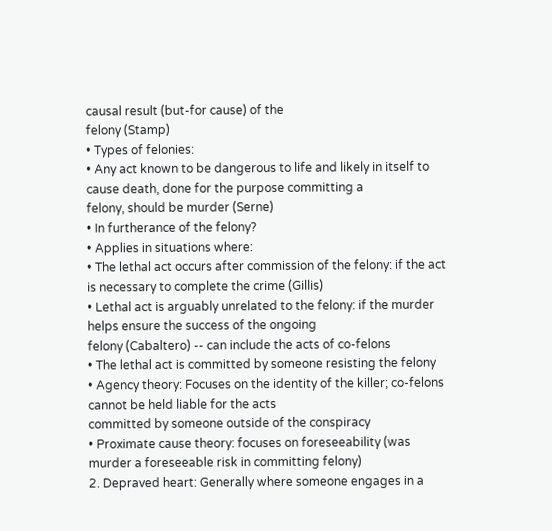causal result (but-for cause) of the
felony (Stamp)
• Types of felonies:
• Any act known to be dangerous to life and likely in itself to cause death, done for the purpose committing a
felony, should be murder (Serne)
• In furtherance of the felony?
• Applies in situations where:
• The lethal act occurs after commission of the felony: if the act is necessary to complete the crime (Gillis)
• Lethal act is arguably unrelated to the felony: if the murder helps ensure the success of the ongoing
felony (Cabaltero) -- can include the acts of co-felons
• The lethal act is committed by someone resisting the felony
• Agency theory: Focuses on the identity of the killer; co-felons cannot be held liable for the acts
committed by someone outside of the conspiracy
• Proximate cause theory: focuses on foreseeability (was murder a foreseeable risk in committing felony)
2. Depraved heart: Generally where someone engages in a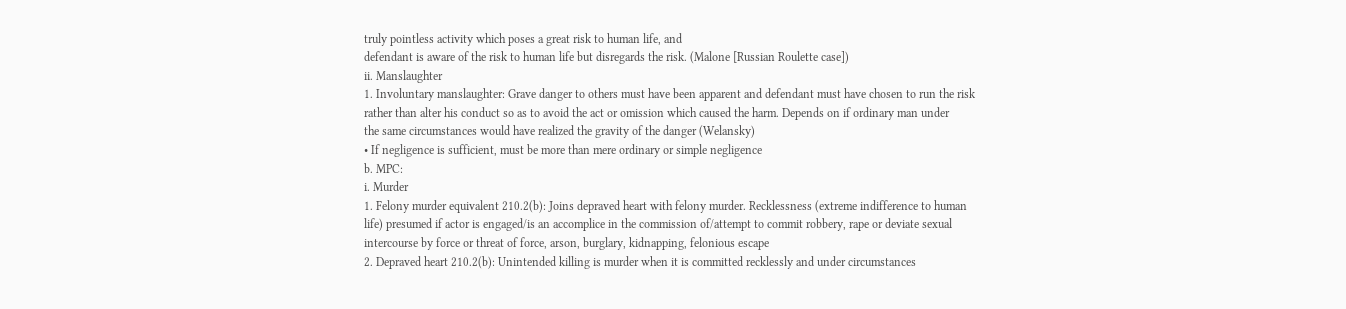truly pointless activity which poses a great risk to human life, and
defendant is aware of the risk to human life but disregards the risk. (Malone [Russian Roulette case])
ii. Manslaughter
1. Involuntary manslaughter: Grave danger to others must have been apparent and defendant must have chosen to run the risk
rather than alter his conduct so as to avoid the act or omission which caused the harm. Depends on if ordinary man under
the same circumstances would have realized the gravity of the danger (Welansky)
• If negligence is sufficient, must be more than mere ordinary or simple negligence
b. MPC:
i. Murder
1. Felony murder equivalent 210.2(b): Joins depraved heart with felony murder. Recklessness (extreme indifference to human
life) presumed if actor is engaged/is an accomplice in the commission of/attempt to commit robbery, rape or deviate sexual
intercourse by force or threat of force, arson, burglary, kidnapping, felonious escape
2. Depraved heart 210.2(b): Unintended killing is murder when it is committed recklessly and under circumstances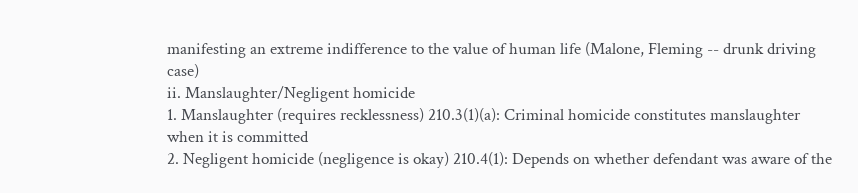manifesting an extreme indifference to the value of human life (Malone, Fleming -- drunk driving case)
ii. Manslaughter/Negligent homicide
1. Manslaughter (requires recklessness) 210.3(1)(a): Criminal homicide constitutes manslaughter when it is committed
2. Negligent homicide (negligence is okay) 210.4(1): Depends on whether defendant was aware of the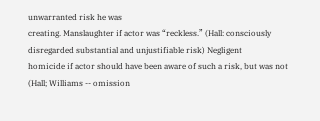unwarranted risk he was
creating. Manslaughter if actor was “reckless.” (Hall: consciously disregarded substantial and unjustifiable risk) Negligent
homicide if actor should have been aware of such a risk, but was not (Hall; Williams -- omission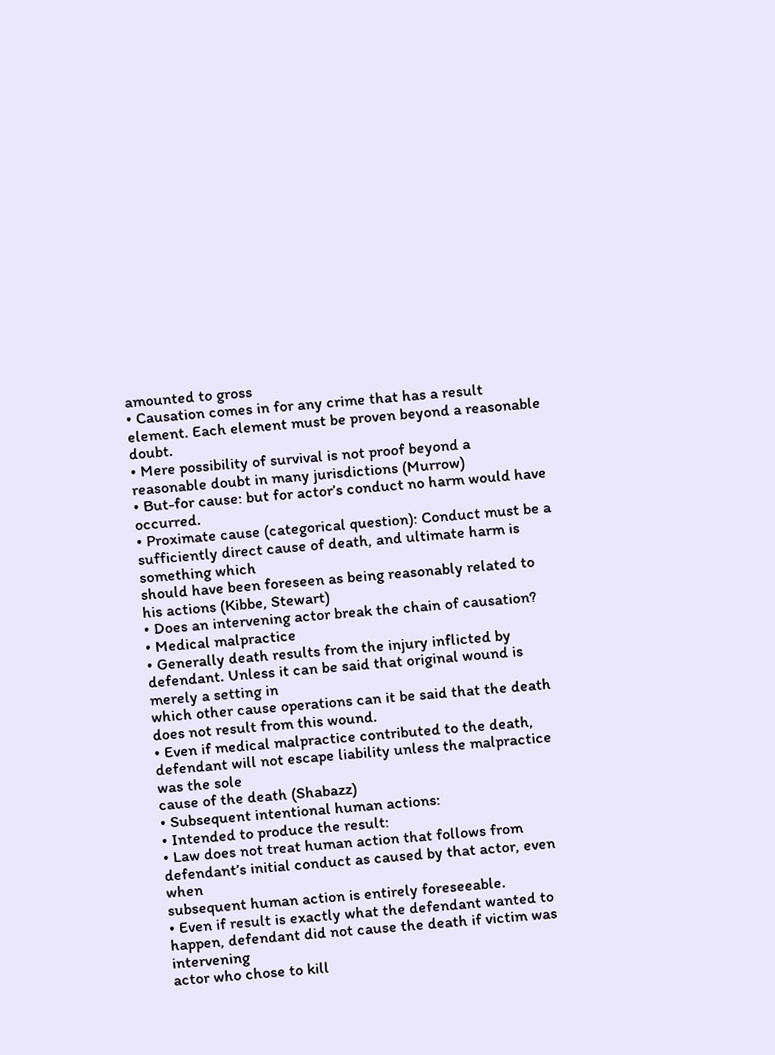amounted to gross
• Causation comes in for any crime that has a result element. Each element must be proven beyond a reasonable doubt.
• Mere possibility of survival is not proof beyond a reasonable doubt in many jurisdictions (Murrow)
• But-for cause: but for actor’s conduct no harm would have occurred.
• Proximate cause (categorical question): Conduct must be a sufficiently direct cause of death, and ultimate harm is something which
should have been foreseen as being reasonably related to his actions (Kibbe, Stewart)
• Does an intervening actor break the chain of causation?
• Medical malpractice
• Generally death results from the injury inflicted by defendant. Unless it can be said that original wound is merely a setting in
which other cause operations can it be said that the death does not result from this wound.
• Even if medical malpractice contributed to the death, defendant will not escape liability unless the malpractice was the sole
cause of the death (Shabazz)
• Subsequent intentional human actions:
• Intended to produce the result:
• Law does not treat human action that follows from defendant’s initial conduct as caused by that actor, even when
subsequent human action is entirely foreseeable.
• Even if result is exactly what the defendant wanted to happen, defendant did not cause the death if victim was intervening
actor who chose to kill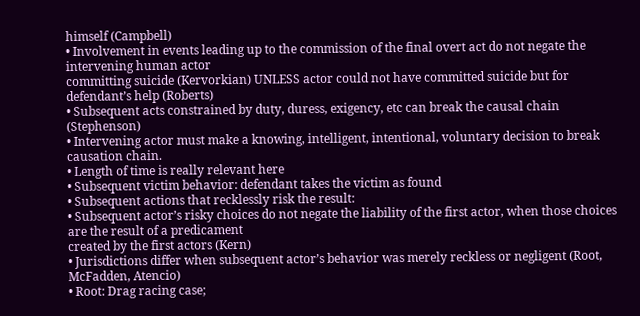himself (Campbell)
• Involvement in events leading up to the commission of the final overt act do not negate the intervening human actor
committing suicide (Kervorkian) UNLESS actor could not have committed suicide but for defendant’s help (Roberts)
• Subsequent acts constrained by duty, duress, exigency, etc can break the causal chain (Stephenson)
• Intervening actor must make a knowing, intelligent, intentional, voluntary decision to break causation chain.
• Length of time is really relevant here
• Subsequent victim behavior: defendant takes the victim as found
• Subsequent actions that recklessly risk the result:
• Subsequent actor’s risky choices do not negate the liability of the first actor, when those choices are the result of a predicament
created by the first actors (Kern)
• Jurisdictions differ when subsequent actor’s behavior was merely reckless or negligent (Root, McFadden, Atencio)
• Root: Drag racing case;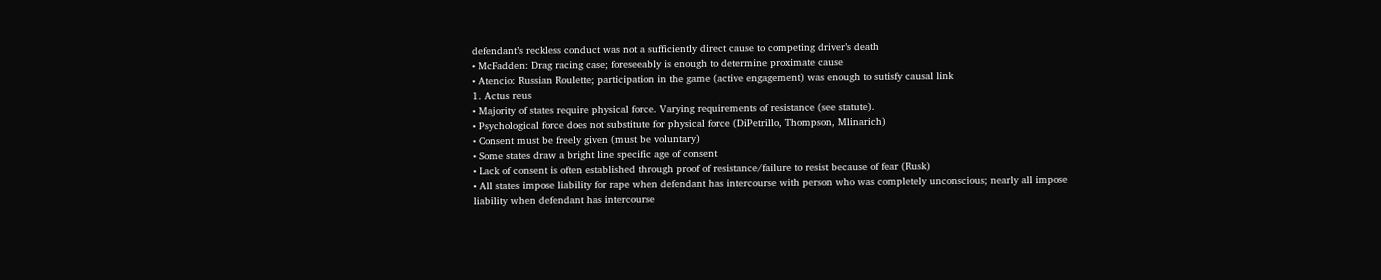defendant’s reckless conduct was not a sufficiently direct cause to competing driver’s death
• McFadden: Drag racing case; foreseeably is enough to determine proximate cause
• Atencio: Russian Roulette; participation in the game (active engagement) was enough to sutisfy causal link
1. Actus reus
• Majority of states require physical force. Varying requirements of resistance (see statute).
• Psychological force does not substitute for physical force (DiPetrillo, Thompson, Mlinarich)
• Consent must be freely given (must be voluntary)
• Some states draw a bright line specific age of consent
• Lack of consent is often established through proof of resistance/failure to resist because of fear (Rusk)
• All states impose liability for rape when defendant has intercourse with person who was completely unconscious; nearly all impose
liability when defendant has intercourse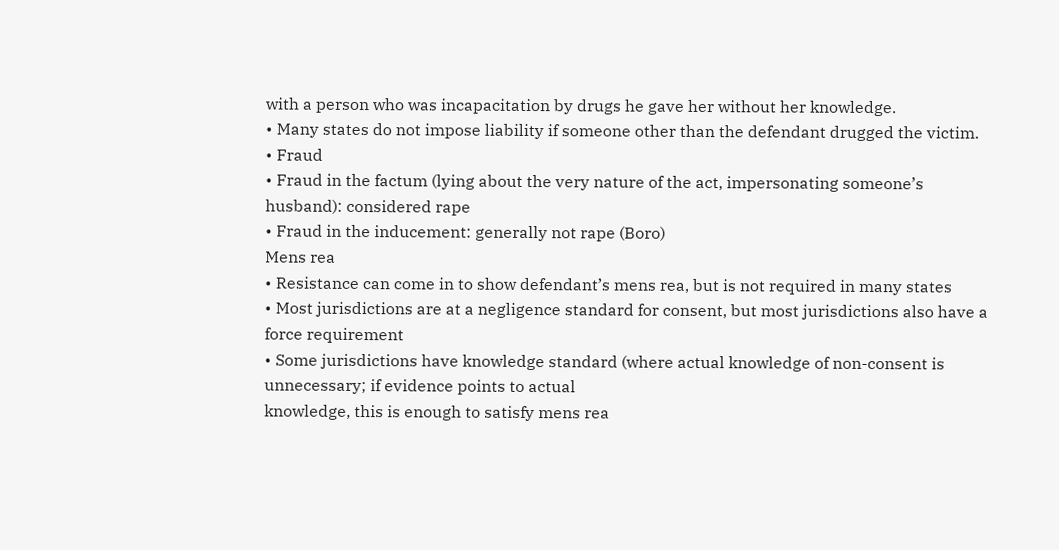with a person who was incapacitation by drugs he gave her without her knowledge.
• Many states do not impose liability if someone other than the defendant drugged the victim.
• Fraud
• Fraud in the factum (lying about the very nature of the act, impersonating someone’s husband): considered rape
• Fraud in the inducement: generally not rape (Boro)
Mens rea
• Resistance can come in to show defendant’s mens rea, but is not required in many states
• Most jurisdictions are at a negligence standard for consent, but most jurisdictions also have a force requirement
• Some jurisdictions have knowledge standard (where actual knowledge of non-consent is unnecessary; if evidence points to actual
knowledge, this is enough to satisfy mens rea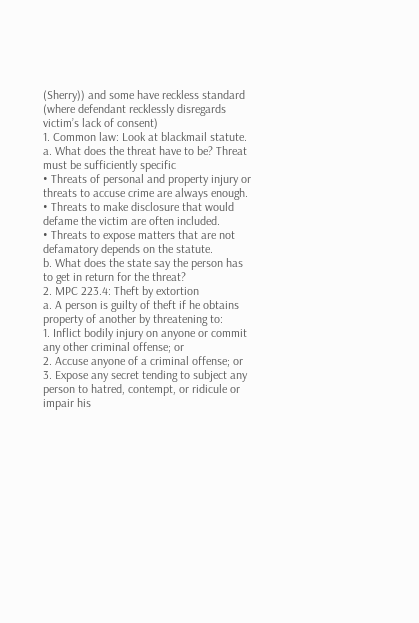(Sherry)) and some have reckless standard (where defendant recklessly disregards
victim’s lack of consent)
1. Common law: Look at blackmail statute.
a. What does the threat have to be? Threat must be sufficiently specific
• Threats of personal and property injury or threats to accuse crime are always enough.
• Threats to make disclosure that would defame the victim are often included.
• Threats to expose matters that are not defamatory depends on the statute.
b. What does the state say the person has to get in return for the threat?
2. MPC 223.4: Theft by extortion
a. A person is guilty of theft if he obtains property of another by threatening to:
1. Inflict bodily injury on anyone or commit any other criminal offense; or
2. Accuse anyone of a criminal offense; or
3. Expose any secret tending to subject any person to hatred, contempt, or ridicule or impair his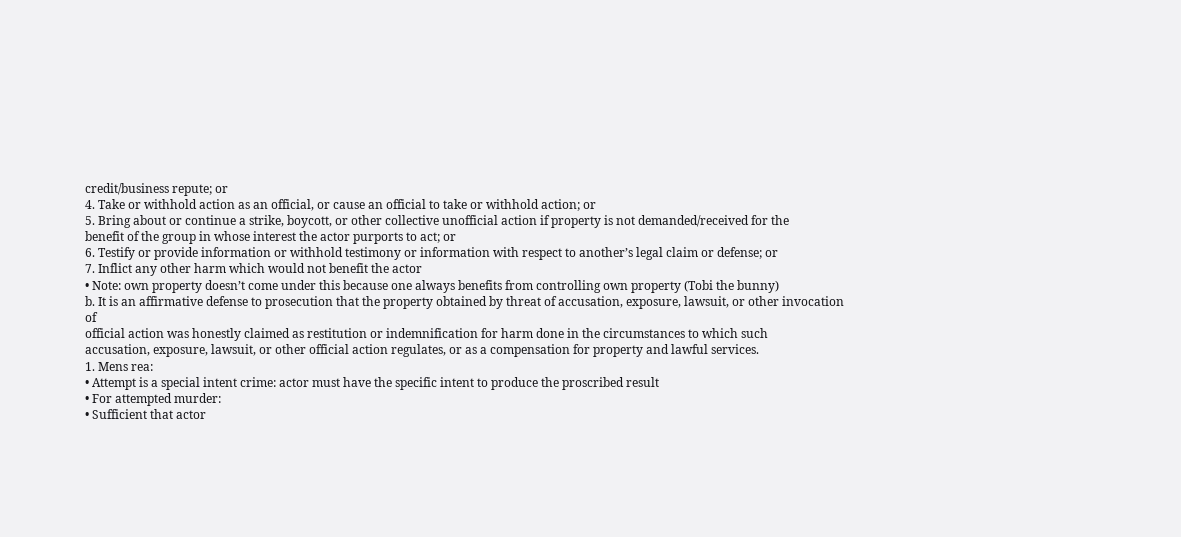credit/business repute; or
4. Take or withhold action as an official, or cause an official to take or withhold action; or
5. Bring about or continue a strike, boycott, or other collective unofficial action if property is not demanded/received for the
benefit of the group in whose interest the actor purports to act; or
6. Testify or provide information or withhold testimony or information with respect to another’s legal claim or defense; or
7. Inflict any other harm which would not benefit the actor
• Note: own property doesn’t come under this because one always benefits from controlling own property (Tobi the bunny)
b. It is an affirmative defense to prosecution that the property obtained by threat of accusation, exposure, lawsuit, or other invocation of
official action was honestly claimed as restitution or indemnification for harm done in the circumstances to which such
accusation, exposure, lawsuit, or other official action regulates, or as a compensation for property and lawful services.
1. Mens rea:
• Attempt is a special intent crime: actor must have the specific intent to produce the proscribed result
• For attempted murder:
• Sufficient that actor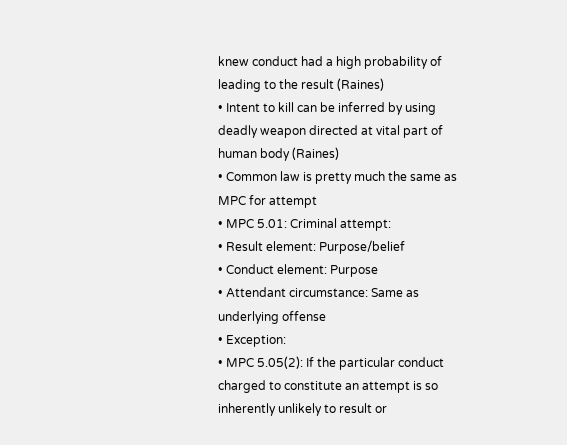knew conduct had a high probability of leading to the result (Raines)
• Intent to kill can be inferred by using deadly weapon directed at vital part of human body (Raines)
• Common law is pretty much the same as MPC for attempt
• MPC 5.01: Criminal attempt:
• Result element: Purpose/belief
• Conduct element: Purpose
• Attendant circumstance: Same as underlying offense
• Exception:
• MPC 5.05(2): If the particular conduct charged to constitute an attempt is so inherently unlikely to result or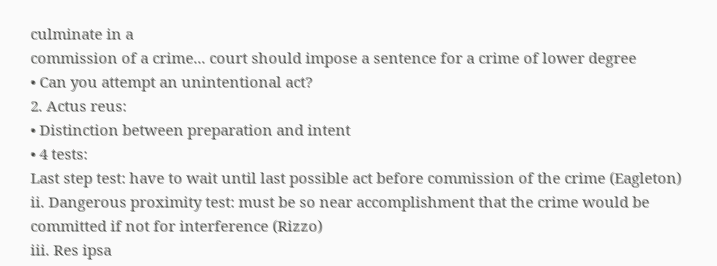culminate in a
commission of a crime... court should impose a sentence for a crime of lower degree
• Can you attempt an unintentional act?
2. Actus reus:
• Distinction between preparation and intent
• 4 tests:
Last step test: have to wait until last possible act before commission of the crime (Eagleton)
ii. Dangerous proximity test: must be so near accomplishment that the crime would be committed if not for interference (Rizzo)
iii. Res ipsa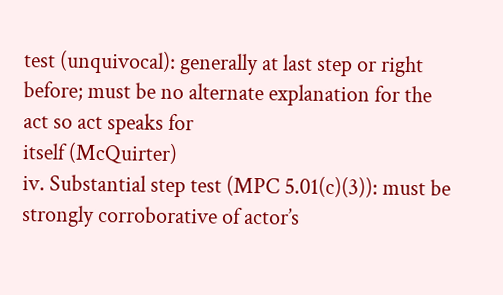test (unquivocal): generally at last step or right before; must be no alternate explanation for the act so act speaks for
itself (McQuirter)
iv. Substantial step test (MPC 5.01(c)(3)): must be strongly corroborative of actor’s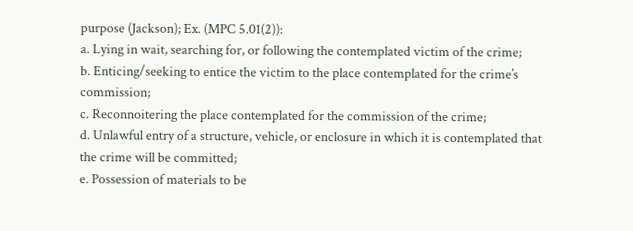purpose (Jackson); Ex. (MPC 5.01(2)):
a. Lying in wait, searching for, or following the contemplated victim of the crime;
b. Enticing/seeking to entice the victim to the place contemplated for the crime’s commission;
c. Reconnoitering the place contemplated for the commission of the crime;
d. Unlawful entry of a structure, vehicle, or enclosure in which it is contemplated that the crime will be committed;
e. Possession of materials to be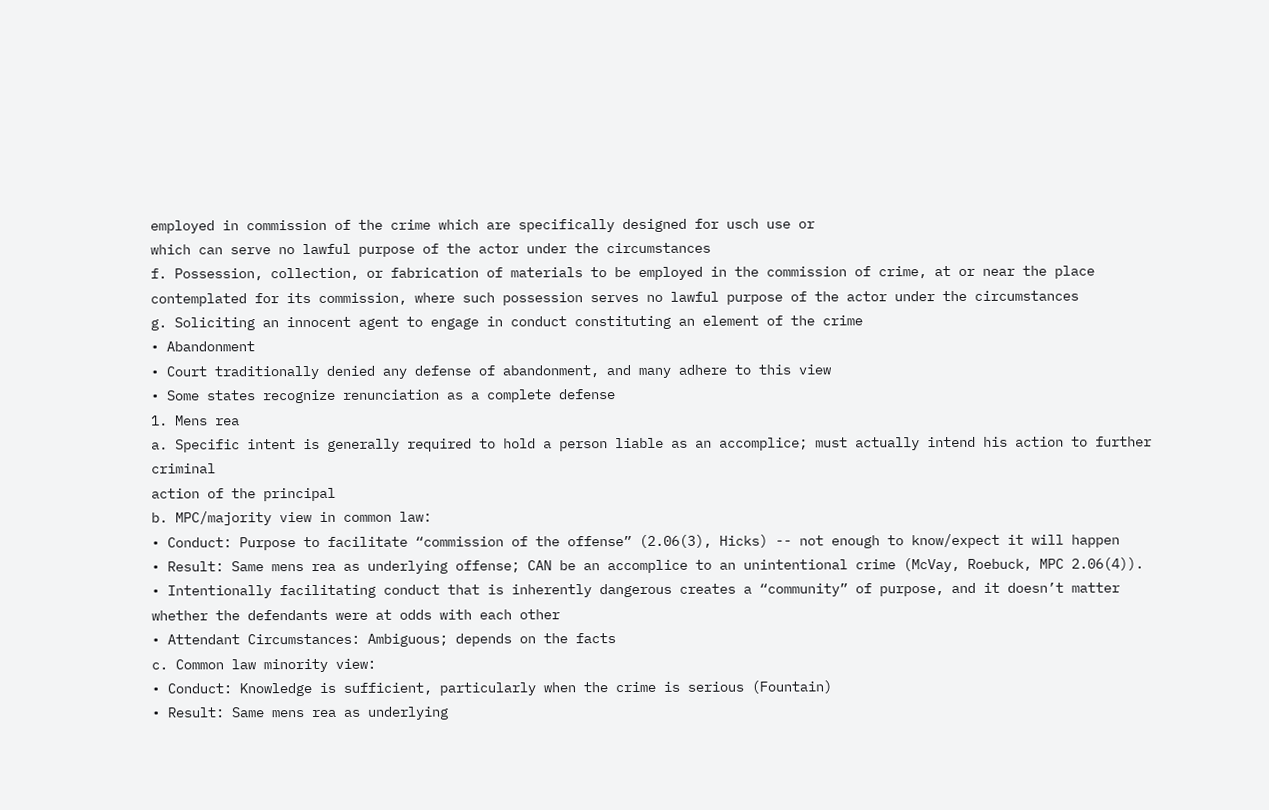employed in commission of the crime which are specifically designed for usch use or
which can serve no lawful purpose of the actor under the circumstances
f. Possession, collection, or fabrication of materials to be employed in the commission of crime, at or near the place
contemplated for its commission, where such possession serves no lawful purpose of the actor under the circumstances
g. Soliciting an innocent agent to engage in conduct constituting an element of the crime
• Abandonment
• Court traditionally denied any defense of abandonment, and many adhere to this view
• Some states recognize renunciation as a complete defense
1. Mens rea
a. Specific intent is generally required to hold a person liable as an accomplice; must actually intend his action to further criminal
action of the principal
b. MPC/majority view in common law:
• Conduct: Purpose to facilitate “commission of the offense” (2.06(3), Hicks) -- not enough to know/expect it will happen
• Result: Same mens rea as underlying offense; CAN be an accomplice to an unintentional crime (McVay, Roebuck, MPC 2.06(4)).
• Intentionally facilitating conduct that is inherently dangerous creates a “community” of purpose, and it doesn’t matter
whether the defendants were at odds with each other
• Attendant Circumstances: Ambiguous; depends on the facts
c. Common law minority view:
• Conduct: Knowledge is sufficient, particularly when the crime is serious (Fountain)
• Result: Same mens rea as underlying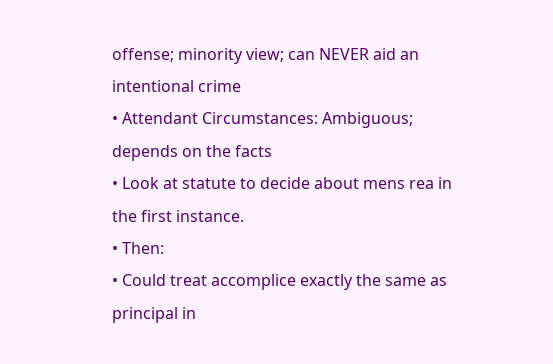offense; minority view; can NEVER aid an intentional crime
• Attendant Circumstances: Ambiguous; depends on the facts
• Look at statute to decide about mens rea in the first instance.
• Then:
• Could treat accomplice exactly the same as principal in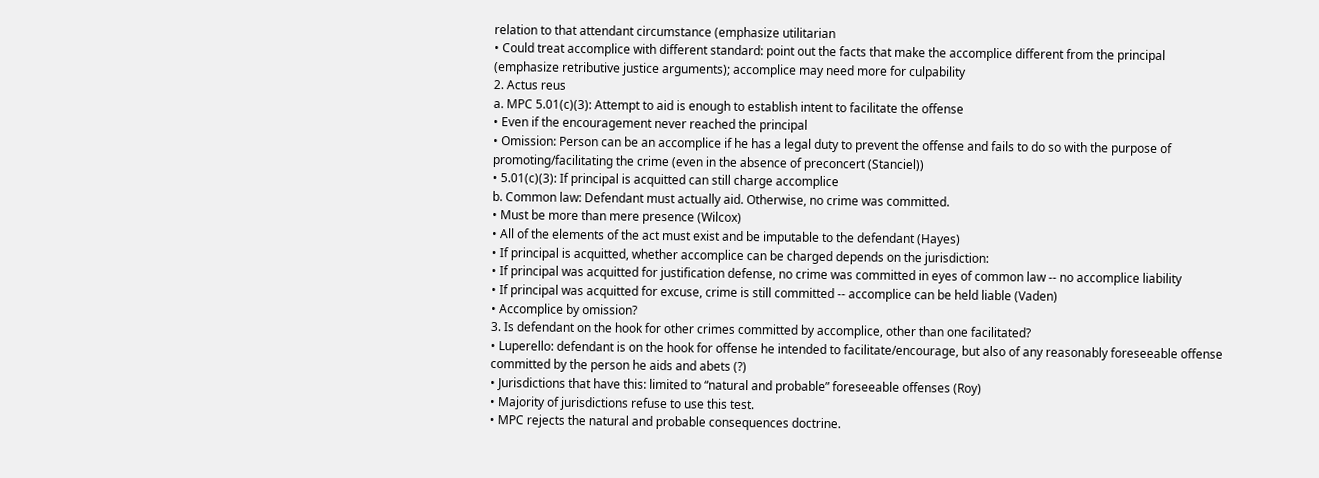relation to that attendant circumstance (emphasize utilitarian
• Could treat accomplice with different standard: point out the facts that make the accomplice different from the principal
(emphasize retributive justice arguments); accomplice may need more for culpability
2. Actus reus
a. MPC 5.01(c)(3): Attempt to aid is enough to establish intent to facilitate the offense
• Even if the encouragement never reached the principal
• Omission: Person can be an accomplice if he has a legal duty to prevent the offense and fails to do so with the purpose of
promoting/facilitating the crime (even in the absence of preconcert (Stanciel))
• 5.01(c)(3): If principal is acquitted can still charge accomplice
b. Common law: Defendant must actually aid. Otherwise, no crime was committed.
• Must be more than mere presence (Wilcox)
• All of the elements of the act must exist and be imputable to the defendant (Hayes)
• If principal is acquitted, whether accomplice can be charged depends on the jurisdiction:
• If principal was acquitted for justification defense, no crime was committed in eyes of common law -- no accomplice liability
• If principal was acquitted for excuse, crime is still committed -- accomplice can be held liable (Vaden)
• Accomplice by omission?
3. Is defendant on the hook for other crimes committed by accomplice, other than one facilitated?
• Luperello: defendant is on the hook for offense he intended to facilitate/encourage, but also of any reasonably foreseeable offense
committed by the person he aids and abets (?)
• Jurisdictions that have this: limited to “natural and probable” foreseeable offenses (Roy)
• Majority of jurisdictions refuse to use this test.
• MPC rejects the natural and probable consequences doctrine.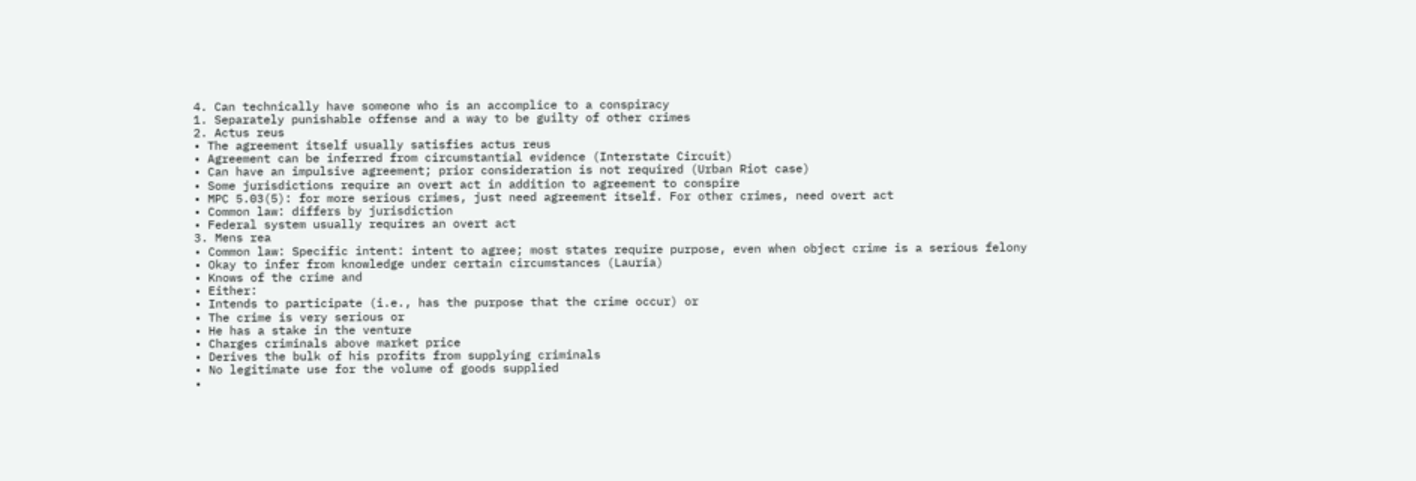4. Can technically have someone who is an accomplice to a conspiracy
1. Separately punishable offense and a way to be guilty of other crimes
2. Actus reus
• The agreement itself usually satisfies actus reus
• Agreement can be inferred from circumstantial evidence (Interstate Circuit)
• Can have an impulsive agreement; prior consideration is not required (Urban Riot case)
• Some jurisdictions require an overt act in addition to agreement to conspire
• MPC 5.03(5): for more serious crimes, just need agreement itself. For other crimes, need overt act
• Common law: differs by jurisdiction
• Federal system usually requires an overt act
3. Mens rea
• Common law: Specific intent: intent to agree; most states require purpose, even when object crime is a serious felony
• Okay to infer from knowledge under certain circumstances (Lauria)
• Knows of the crime and
• Either:
• Intends to participate (i.e., has the purpose that the crime occur) or
• The crime is very serious or
• He has a stake in the venture
• Charges criminals above market price
• Derives the bulk of his profits from supplying criminals
• No legitimate use for the volume of goods supplied
•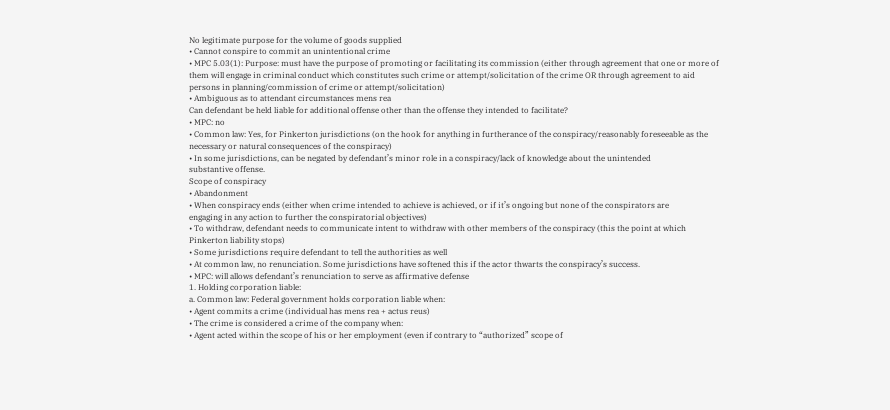No legitimate purpose for the volume of goods supplied
• Cannot conspire to commit an unintentional crime
• MPC 5.03(1): Purpose: must have the purpose of promoting or facilitating its commission (either through agreement that one or more of
them will engage in criminal conduct which constitutes such crime or attempt/solicitation of the crime OR through agreement to aid
persons in planning/commission of crime or attempt/solicitation)
• Ambiguous as to attendant circumstances mens rea
Can defendant be held liable for additional offense other than the offense they intended to facilitate?
• MPC: no
• Common law: Yes, for Pinkerton jurisdictions (on the hook for anything in furtherance of the conspiracy/reasonably foreseeable as the
necessary or natural consequences of the conspiracy)
• In some jurisdictions, can be negated by defendant’s minor role in a conspiracy/lack of knowledge about the unintended
substantive offense.
Scope of conspiracy
• Abandonment
• When conspiracy ends (either when crime intended to achieve is achieved, or if it’s ongoing but none of the conspirators are
engaging in any action to further the conspiratorial objectives)
• To withdraw, defendant needs to communicate intent to withdraw with other members of the conspiracy (this the point at which
Pinkerton liability stops)
• Some jurisdictions require defendant to tell the authorities as well
• At common law, no renunciation. Some jurisdictions have softened this if the actor thwarts the conspiracy’s success.
• MPC: will allows defendant’s renunciation to serve as affirmative defense
1. Holding corporation liable:
a. Common law: Federal government holds corporation liable when:
• Agent commits a crime (individual has mens rea + actus reus)
• The crime is considered a crime of the company when:
• Agent acted within the scope of his or her employment (even if contrary to “authorized” scope of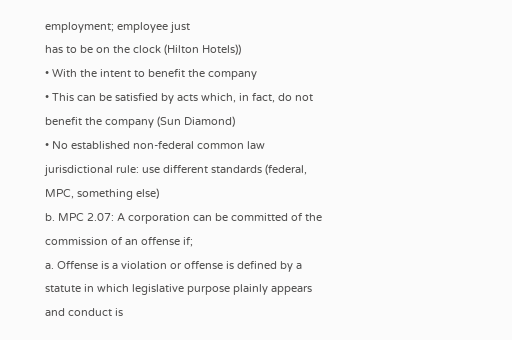employment; employee just
has to be on the clock (Hilton Hotels))
• With the intent to benefit the company
• This can be satisfied by acts which, in fact, do not benefit the company (Sun Diamond)
• No established non-federal common law jurisdictional rule: use different standards (federal, MPC, something else)
b. MPC 2.07: A corporation can be committed of the commission of an offense if;
a. Offense is a violation or offense is defined by a statute in which legislative purpose plainly appears and conduct is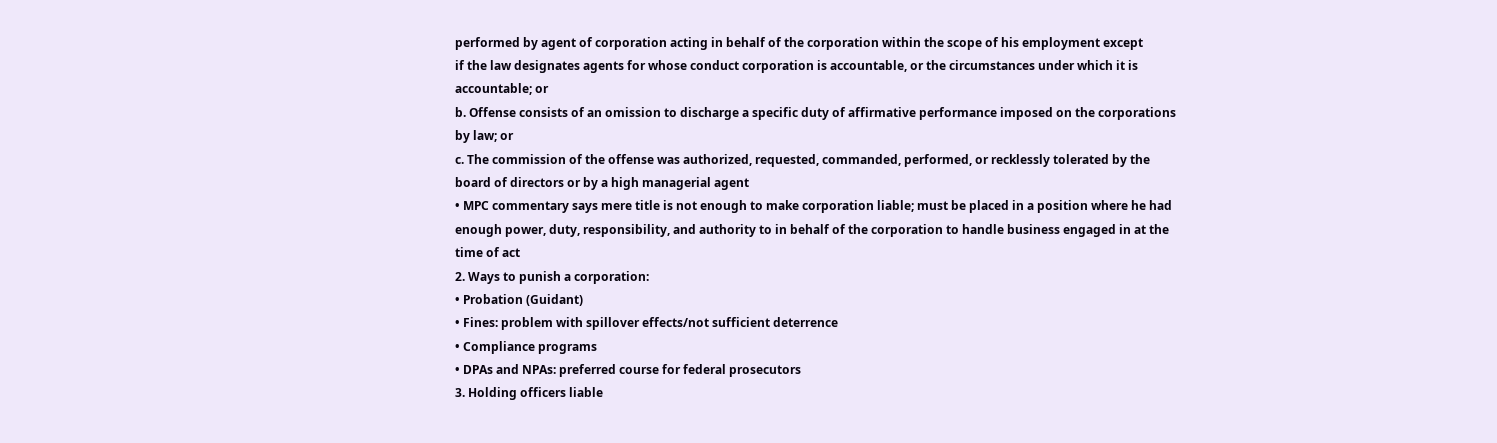performed by agent of corporation acting in behalf of the corporation within the scope of his employment except
if the law designates agents for whose conduct corporation is accountable, or the circumstances under which it is
accountable; or
b. Offense consists of an omission to discharge a specific duty of affirmative performance imposed on the corporations
by law; or
c. The commission of the offense was authorized, requested, commanded, performed, or recklessly tolerated by the
board of directors or by a high managerial agent
• MPC commentary says mere title is not enough to make corporation liable; must be placed in a position where he had
enough power, duty, responsibility, and authority to in behalf of the corporation to handle business engaged in at the
time of act
2. Ways to punish a corporation:
• Probation (Guidant)
• Fines: problem with spillover effects/not sufficient deterrence
• Compliance programs
• DPAs and NPAs: preferred course for federal prosecutors
3. Holding officers liable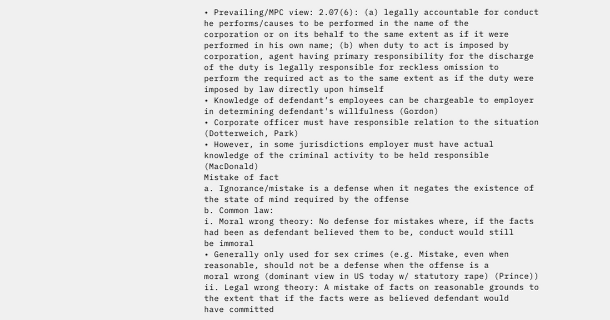• Prevailing/MPC view: 2.07(6): (a) legally accountable for conduct he performs/causes to be performed in the name of the
corporation or on its behalf to the same extent as if it were performed in his own name; (b) when duty to act is imposed by
corporation, agent having primary responsibility for the discharge of the duty is legally responsible for reckless omission to
perform the required act as to the same extent as if the duty were imposed by law directly upon himself
• Knowledge of defendant’s employees can be chargeable to employer in determining defendant's willfulness (Gordon)
• Corporate officer must have responsible relation to the situation (Dotterweich, Park)
• However, in some jurisdictions employer must have actual knowledge of the criminal activity to be held responsible (MacDonald)
Mistake of fact
a. Ignorance/mistake is a defense when it negates the existence of the state of mind required by the offense
b. Common law:
i. Moral wrong theory: No defense for mistakes where, if the facts had been as defendant believed them to be, conduct would still
be immoral
• Generally only used for sex crimes (e.g. Mistake, even when reasonable, should not be a defense when the offense is a
moral wrong (dominant view in US today w/ statutory rape) (Prince))
ii. Legal wrong theory: A mistake of facts on reasonable grounds to the extent that if the facts were as believed defendant would
have committed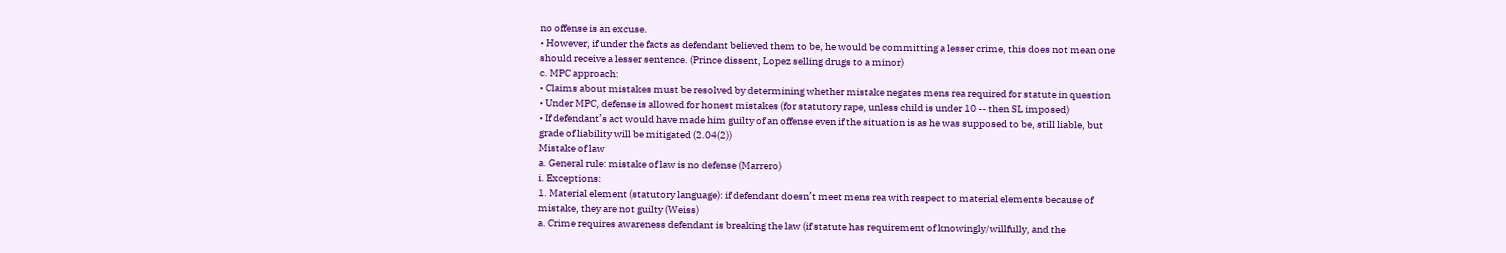no offense is an excuse.
• However, if under the facts as defendant believed them to be, he would be committing a lesser crime, this does not mean one
should receive a lesser sentence. (Prince dissent, Lopez selling drugs to a minor)
c. MPC approach:
• Claims about mistakes must be resolved by determining whether mistake negates mens rea required for statute in question
• Under MPC, defense is allowed for honest mistakes (for statutory rape, unless child is under 10 -- then SL imposed)
• If defendant’s act would have made him guilty of an offense even if the situation is as he was supposed to be, still liable, but
grade of liability will be mitigated (2.04(2))
Mistake of law
a. General rule: mistake of law is no defense (Marrero)
i. Exceptions:
1. Material element (statutory language): if defendant doesn’t meet mens rea with respect to material elements because of
mistake, they are not guilty (Weiss)
a. Crime requires awareness defendant is breaking the law (if statute has requirement of knowingly/willfully, and the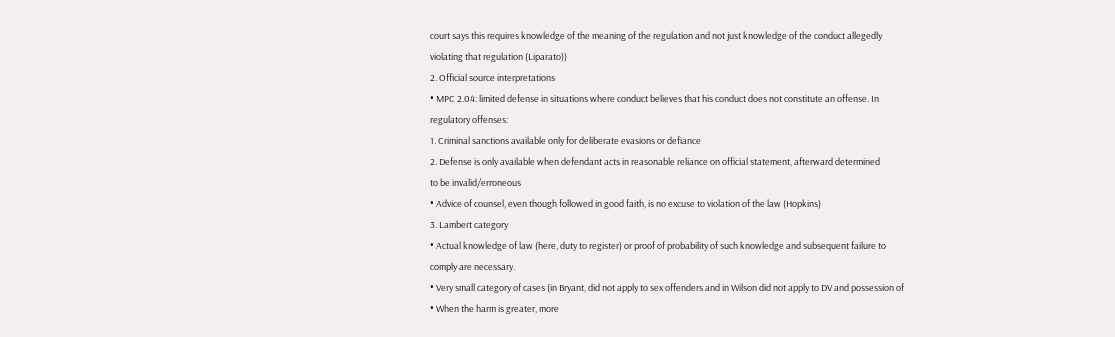court says this requires knowledge of the meaning of the regulation and not just knowledge of the conduct allegedly
violating that regulation (Liparato))
2. Official source interpretations
• MPC 2.04: limited defense in situations where conduct believes that his conduct does not constitute an offense. In
regulatory offenses:
1. Criminal sanctions available only for deliberate evasions or defiance
2. Defense is only available when defendant acts in reasonable reliance on official statement, afterward determined
to be invalid/erroneous
• Advice of counsel, even though followed in good faith, is no excuse to violation of the law (Hopkins)
3. Lambert category
• Actual knowledge of law (here, duty to register) or proof of probability of such knowledge and subsequent failure to
comply are necessary.
• Very small category of cases (in Bryant, did not apply to sex offenders and in Wilson did not apply to DV and possession of
• When the harm is greater, more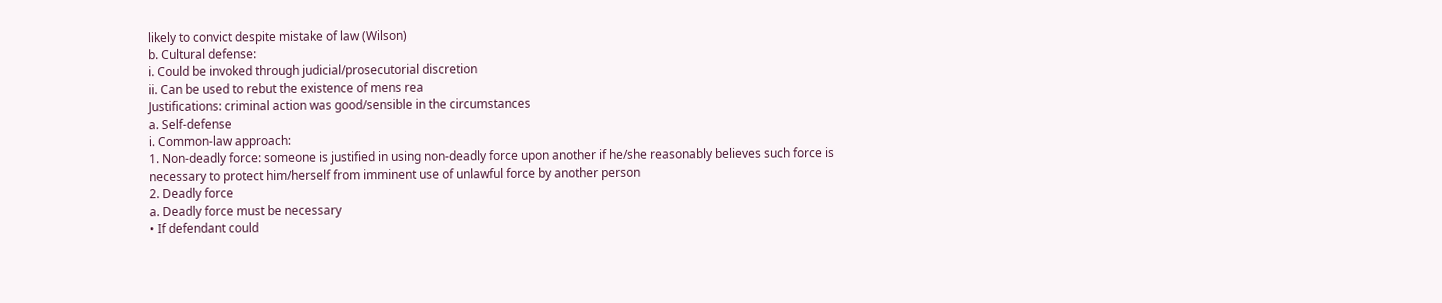likely to convict despite mistake of law (Wilson)
b. Cultural defense:
i. Could be invoked through judicial/prosecutorial discretion
ii. Can be used to rebut the existence of mens rea
Justifications: criminal action was good/sensible in the circumstances
a. Self-defense
i. Common-law approach:
1. Non-deadly force: someone is justified in using non-deadly force upon another if he/she reasonably believes such force is
necessary to protect him/herself from imminent use of unlawful force by another person
2. Deadly force
a. Deadly force must be necessary
• If defendant could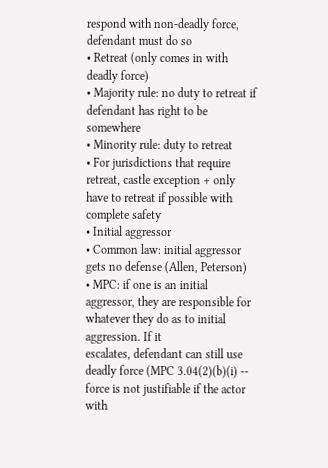respond with non-deadly force, defendant must do so
• Retreat (only comes in with deadly force)
• Majority rule: no duty to retreat if defendant has right to be somewhere
• Minority rule: duty to retreat
• For jurisdictions that require retreat, castle exception + only have to retreat if possible with complete safety
• Initial aggressor
• Common law: initial aggressor gets no defense (Allen, Peterson)
• MPC: if one is an initial aggressor, they are responsible for whatever they do as to initial aggression. If it
escalates, defendant can still use deadly force (MPC 3.04(2)(b)(i) -- force is not justifiable if the actor with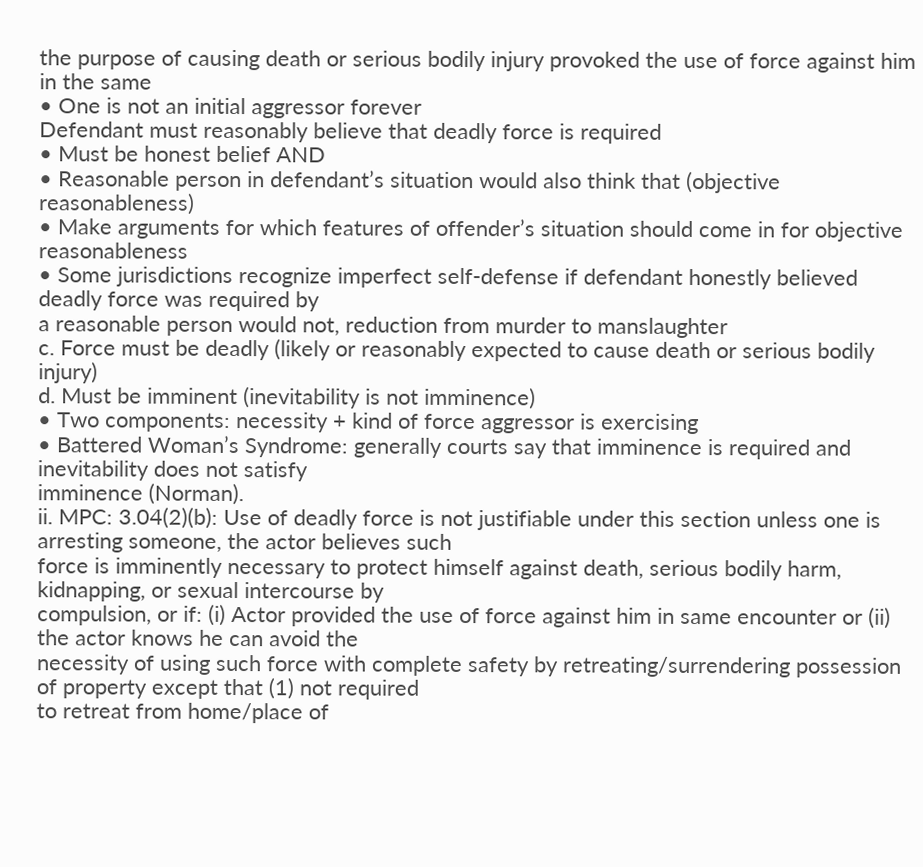the purpose of causing death or serious bodily injury provoked the use of force against him in the same
• One is not an initial aggressor forever
Defendant must reasonably believe that deadly force is required
• Must be honest belief AND
• Reasonable person in defendant’s situation would also think that (objective reasonableness)
• Make arguments for which features of offender’s situation should come in for objective reasonableness
• Some jurisdictions recognize imperfect self-defense if defendant honestly believed deadly force was required by
a reasonable person would not, reduction from murder to manslaughter
c. Force must be deadly (likely or reasonably expected to cause death or serious bodily injury)
d. Must be imminent (inevitability is not imminence)
• Two components: necessity + kind of force aggressor is exercising
• Battered Woman’s Syndrome: generally courts say that imminence is required and inevitability does not satisfy
imminence (Norman).
ii. MPC: 3.04(2)(b): Use of deadly force is not justifiable under this section unless one is arresting someone, the actor believes such
force is imminently necessary to protect himself against death, serious bodily harm, kidnapping, or sexual intercourse by
compulsion, or if: (i) Actor provided the use of force against him in same encounter or (ii) the actor knows he can avoid the
necessity of using such force with complete safety by retreating/surrendering possession of property except that (1) not required
to retreat from home/place of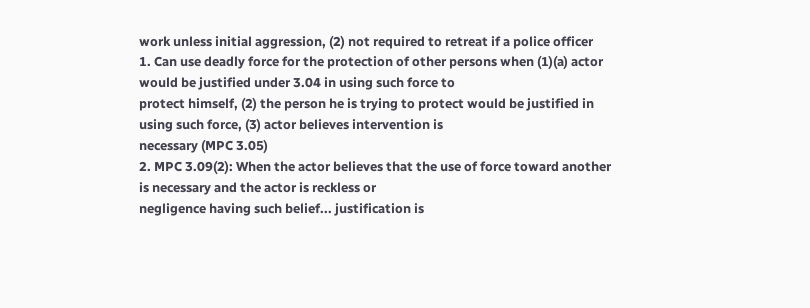work unless initial aggression, (2) not required to retreat if a police officer
1. Can use deadly force for the protection of other persons when (1)(a) actor would be justified under 3.04 in using such force to
protect himself, (2) the person he is trying to protect would be justified in using such force, (3) actor believes intervention is
necessary (MPC 3.05)
2. MPC 3.09(2): When the actor believes that the use of force toward another is necessary and the actor is reckless or
negligence having such belief... justification is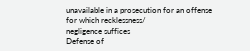unavailable in a prosecution for an offense for which recklessness/
negligence suffices
Defense of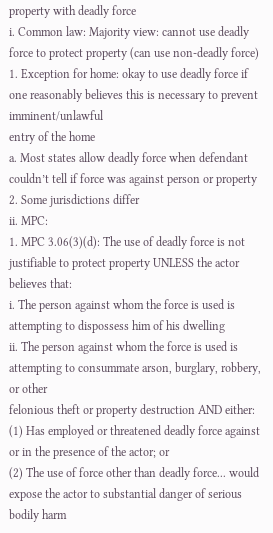property with deadly force
i. Common law: Majority view: cannot use deadly force to protect property (can use non-deadly force)
1. Exception for home: okay to use deadly force if one reasonably believes this is necessary to prevent imminent/unlawful
entry of the home
a. Most states allow deadly force when defendant couldn’t tell if force was against person or property
2. Some jurisdictions differ
ii. MPC:
1. MPC 3.06(3)(d): The use of deadly force is not justifiable to protect property UNLESS the actor believes that:
i. The person against whom the force is used is attempting to dispossess him of his dwelling
ii. The person against whom the force is used is attempting to consummate arson, burglary, robbery, or other
felonious theft or property destruction AND either:
(1) Has employed or threatened deadly force against or in the presence of the actor; or
(2) The use of force other than deadly force... would expose the actor to substantial danger of serious
bodily harm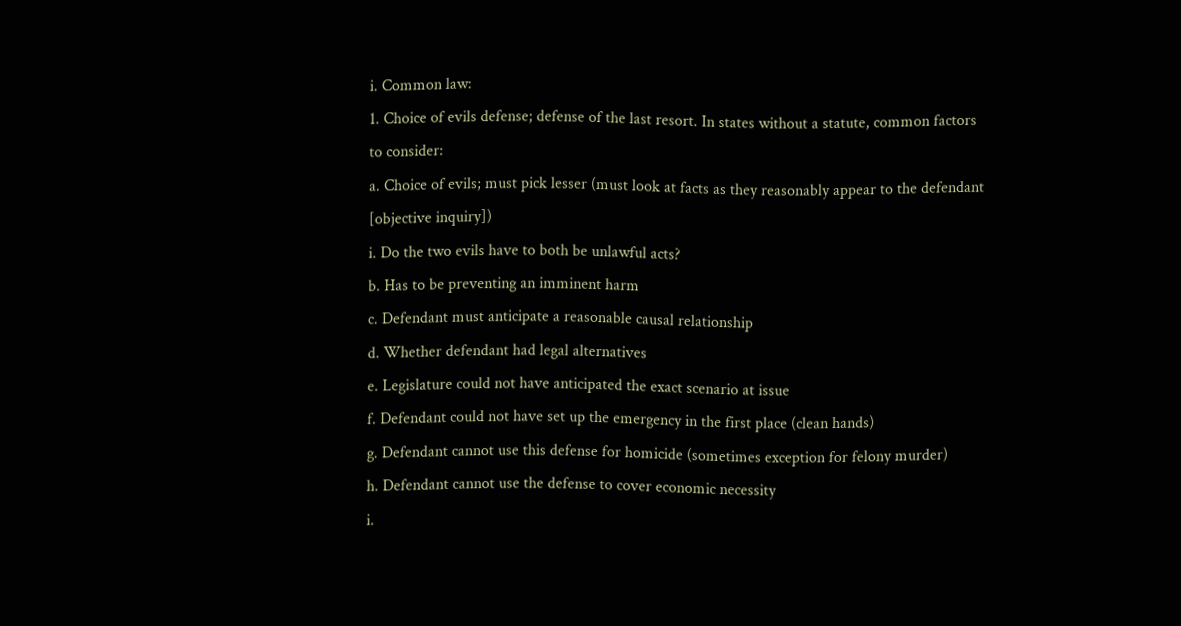i. Common law:
1. Choice of evils defense; defense of the last resort. In states without a statute, common factors to consider:
a. Choice of evils; must pick lesser (must look at facts as they reasonably appear to the defendant [objective inquiry])
i. Do the two evils have to both be unlawful acts?
b. Has to be preventing an imminent harm
c. Defendant must anticipate a reasonable causal relationship
d. Whether defendant had legal alternatives
e. Legislature could not have anticipated the exact scenario at issue
f. Defendant could not have set up the emergency in the first place (clean hands)
g. Defendant cannot use this defense for homicide (sometimes exception for felony murder)
h. Defendant cannot use the defense to cover economic necessity
i.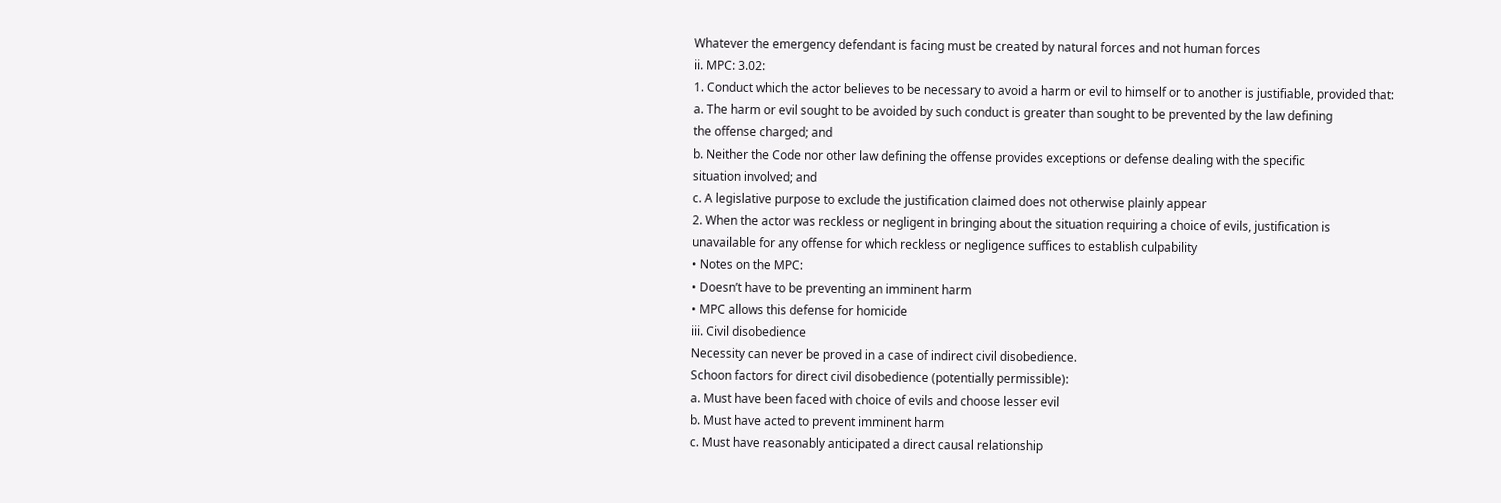Whatever the emergency defendant is facing must be created by natural forces and not human forces
ii. MPC: 3.02:
1. Conduct which the actor believes to be necessary to avoid a harm or evil to himself or to another is justifiable, provided that:
a. The harm or evil sought to be avoided by such conduct is greater than sought to be prevented by the law defining
the offense charged; and
b. Neither the Code nor other law defining the offense provides exceptions or defense dealing with the specific
situation involved; and
c. A legislative purpose to exclude the justification claimed does not otherwise plainly appear
2. When the actor was reckless or negligent in bringing about the situation requiring a choice of evils, justification is
unavailable for any offense for which reckless or negligence suffices to establish culpability
• Notes on the MPC:
• Doesn’t have to be preventing an imminent harm
• MPC allows this defense for homicide
iii. Civil disobedience
Necessity can never be proved in a case of indirect civil disobedience.
Schoon factors for direct civil disobedience (potentially permissible):
a. Must have been faced with choice of evils and choose lesser evil
b. Must have acted to prevent imminent harm
c. Must have reasonably anticipated a direct causal relationship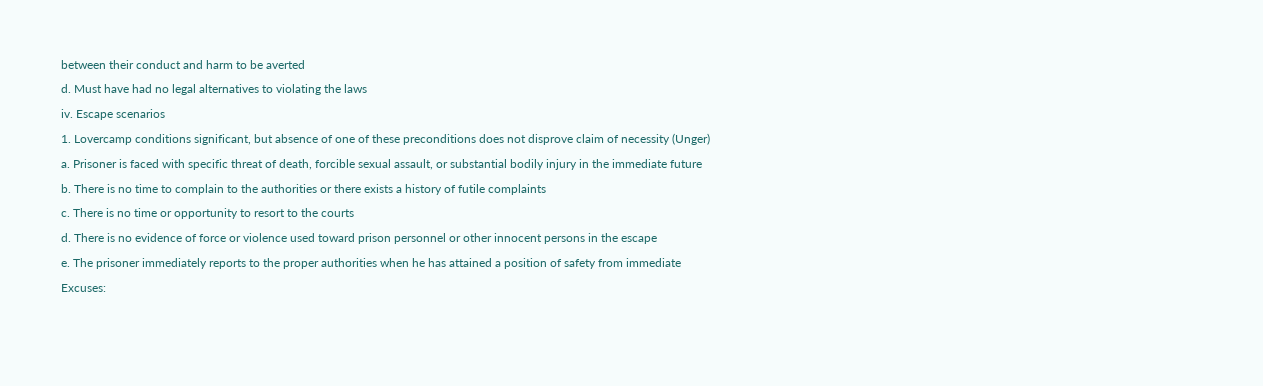between their conduct and harm to be averted
d. Must have had no legal alternatives to violating the laws
iv. Escape scenarios
1. Lovercamp conditions significant, but absence of one of these preconditions does not disprove claim of necessity (Unger)
a. Prisoner is faced with specific threat of death, forcible sexual assault, or substantial bodily injury in the immediate future
b. There is no time to complain to the authorities or there exists a history of futile complaints
c. There is no time or opportunity to resort to the courts
d. There is no evidence of force or violence used toward prison personnel or other innocent persons in the escape
e. The prisoner immediately reports to the proper authorities when he has attained a position of safety from immediate
Excuses: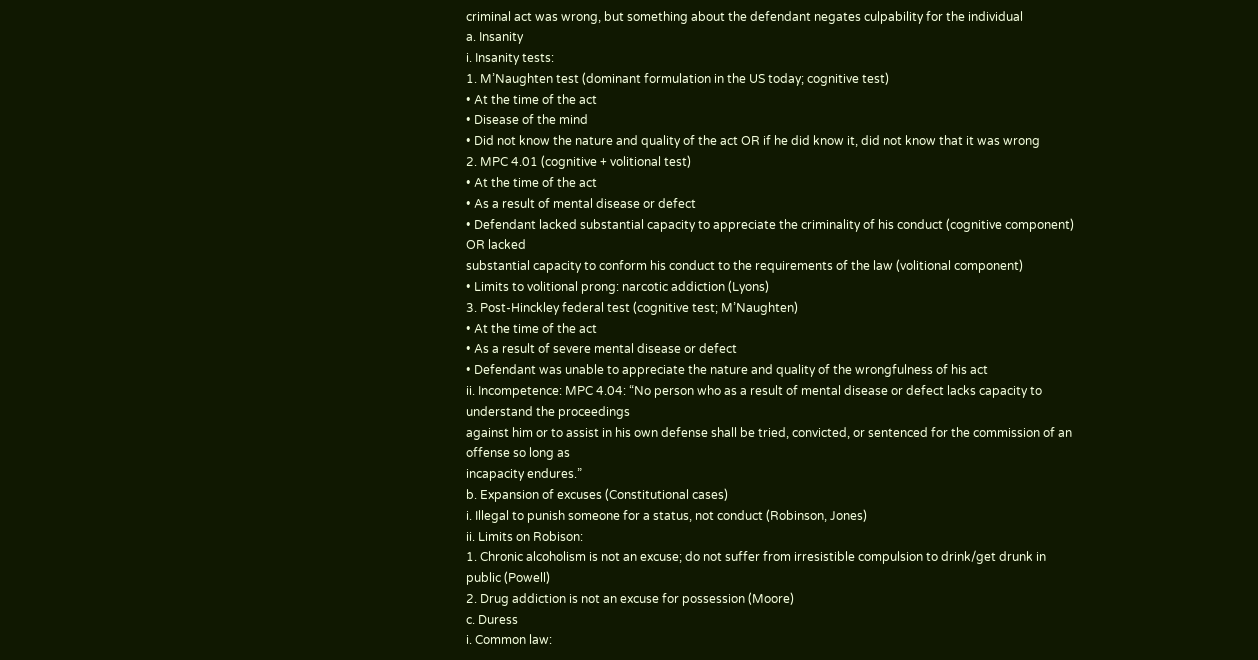criminal act was wrong, but something about the defendant negates culpability for the individual
a. Insanity
i. Insanity tests:
1. M’Naughten test (dominant formulation in the US today; cognitive test)
• At the time of the act
• Disease of the mind
• Did not know the nature and quality of the act OR if he did know it, did not know that it was wrong
2. MPC 4.01 (cognitive + volitional test)
• At the time of the act
• As a result of mental disease or defect
• Defendant lacked substantial capacity to appreciate the criminality of his conduct (cognitive component) OR lacked
substantial capacity to conform his conduct to the requirements of the law (volitional component)
• Limits to volitional prong: narcotic addiction (Lyons)
3. Post-Hinckley federal test (cognitive test; M’Naughten)
• At the time of the act
• As a result of severe mental disease or defect
• Defendant was unable to appreciate the nature and quality of the wrongfulness of his act
ii. Incompetence: MPC 4.04: “No person who as a result of mental disease or defect lacks capacity to understand the proceedings
against him or to assist in his own defense shall be tried, convicted, or sentenced for the commission of an offense so long as
incapacity endures.”
b. Expansion of excuses (Constitutional cases)
i. Illegal to punish someone for a status, not conduct (Robinson, Jones)
ii. Limits on Robison:
1. Chronic alcoholism is not an excuse; do not suffer from irresistible compulsion to drink/get drunk in public (Powell)
2. Drug addiction is not an excuse for possession (Moore)
c. Duress
i. Common law: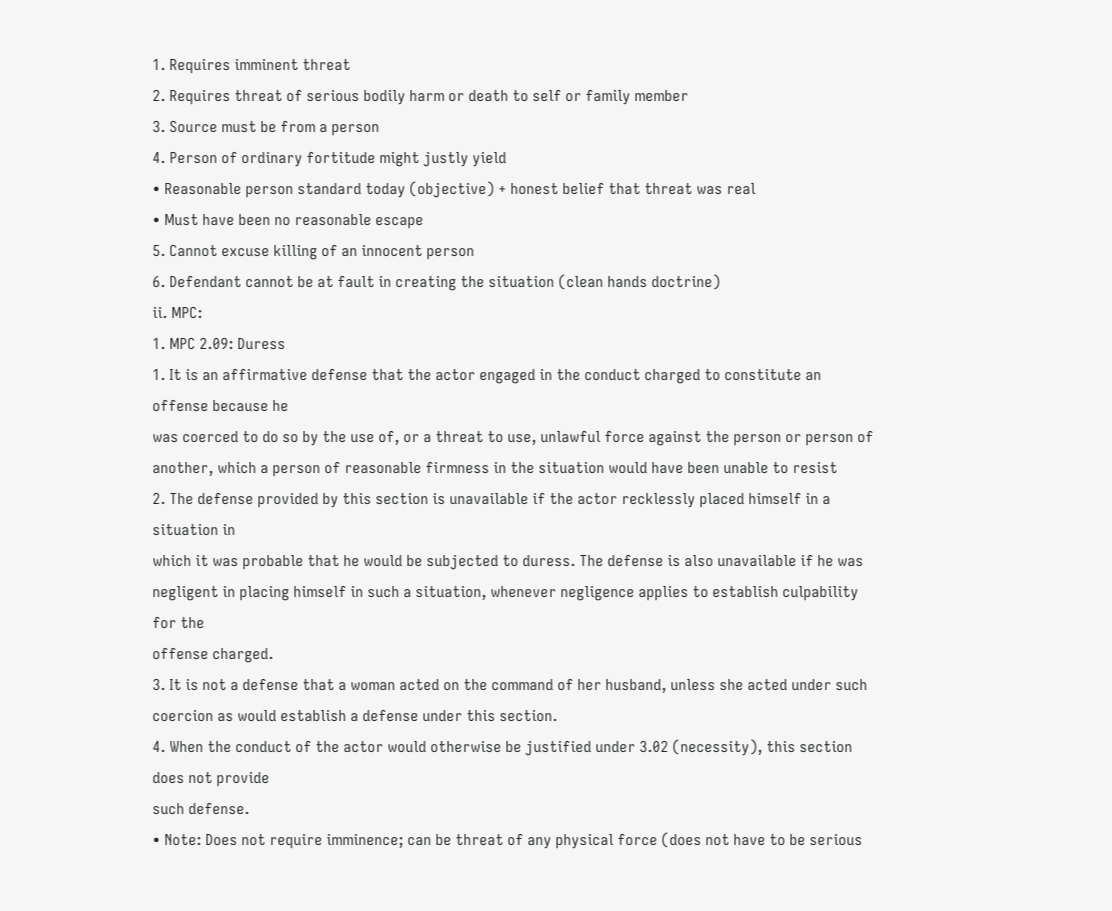1. Requires imminent threat
2. Requires threat of serious bodily harm or death to self or family member
3. Source must be from a person
4. Person of ordinary fortitude might justly yield
• Reasonable person standard today (objective) + honest belief that threat was real
• Must have been no reasonable escape
5. Cannot excuse killing of an innocent person
6. Defendant cannot be at fault in creating the situation (clean hands doctrine)
ii. MPC:
1. MPC 2.09: Duress
1. It is an affirmative defense that the actor engaged in the conduct charged to constitute an offense because he
was coerced to do so by the use of, or a threat to use, unlawful force against the person or person of
another, which a person of reasonable firmness in the situation would have been unable to resist
2. The defense provided by this section is unavailable if the actor recklessly placed himself in a situation in
which it was probable that he would be subjected to duress. The defense is also unavailable if he was
negligent in placing himself in such a situation, whenever negligence applies to establish culpability for the
offense charged.
3. It is not a defense that a woman acted on the command of her husband, unless she acted under such
coercion as would establish a defense under this section.
4. When the conduct of the actor would otherwise be justified under 3.02 (necessity), this section does not provide
such defense.
• Note: Does not require imminence; can be threat of any physical force (does not have to be serious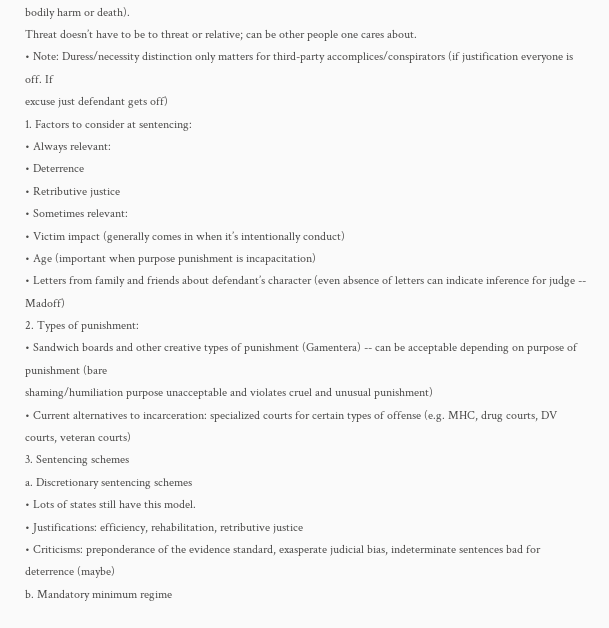bodily harm or death).
Threat doesn’t have to be to threat or relative; can be other people one cares about.
• Note: Duress/necessity distinction only matters for third-party accomplices/conspirators (if justification everyone is off. If
excuse just defendant gets off)
1. Factors to consider at sentencing:
• Always relevant:
• Deterrence
• Retributive justice
• Sometimes relevant:
• Victim impact (generally comes in when it’s intentionally conduct)
• Age (important when purpose punishment is incapacitation)
• Letters from family and friends about defendant’s character (even absence of letters can indicate inference for judge -- Madoff)
2. Types of punishment:
• Sandwich boards and other creative types of punishment (Gamentera) -- can be acceptable depending on purpose of punishment (bare
shaming/humiliation purpose unacceptable and violates cruel and unusual punishment)
• Current alternatives to incarceration: specialized courts for certain types of offense (e.g. MHC, drug courts, DV courts, veteran courts)
3. Sentencing schemes
a. Discretionary sentencing schemes
• Lots of states still have this model.
• Justifications: efficiency, rehabilitation, retributive justice
• Criticisms: preponderance of the evidence standard, exasperate judicial bias, indeterminate sentences bad for deterrence (maybe)
b. Mandatory minimum regime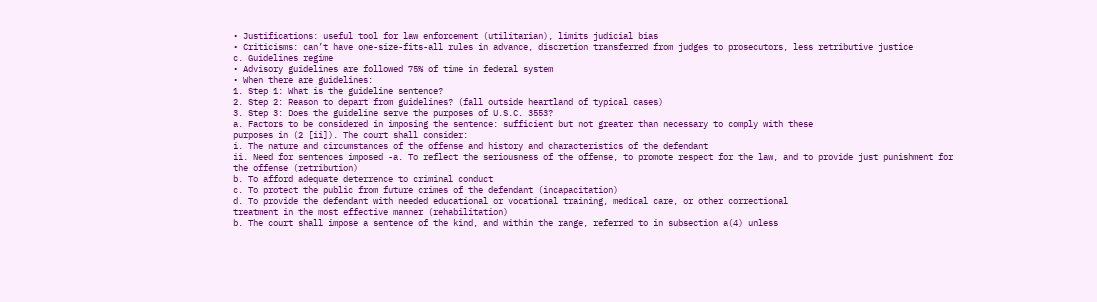• Justifications: useful tool for law enforcement (utilitarian), limits judicial bias
• Criticisms: can’t have one-size-fits-all rules in advance, discretion transferred from judges to prosecutors, less retributive justice
c. Guidelines regime
• Advisory guidelines are followed 75% of time in federal system
• When there are guidelines:
1. Step 1: What is the guideline sentence?
2. Step 2: Reason to depart from guidelines? (fall outside heartland of typical cases)
3. Step 3: Does the guideline serve the purposes of U.S.C. 3553?
a. Factors to be considered in imposing the sentence: sufficient but not greater than necessary to comply with these
purposes in (2 [ii]). The court shall consider:
i. The nature and circumstances of the offense and history and characteristics of the defendant
ii. Need for sentences imposed -a. To reflect the seriousness of the offense, to promote respect for the law, and to provide just punishment for
the offense (retribution)
b. To afford adequate deterrence to criminal conduct
c. To protect the public from future crimes of the defendant (incapacitation)
d. To provide the defendant with needed educational or vocational training, medical care, or other correctional
treatment in the most effective manner (rehabilitation)
b. The court shall impose a sentence of the kind, and within the range, referred to in subsection a(4) unless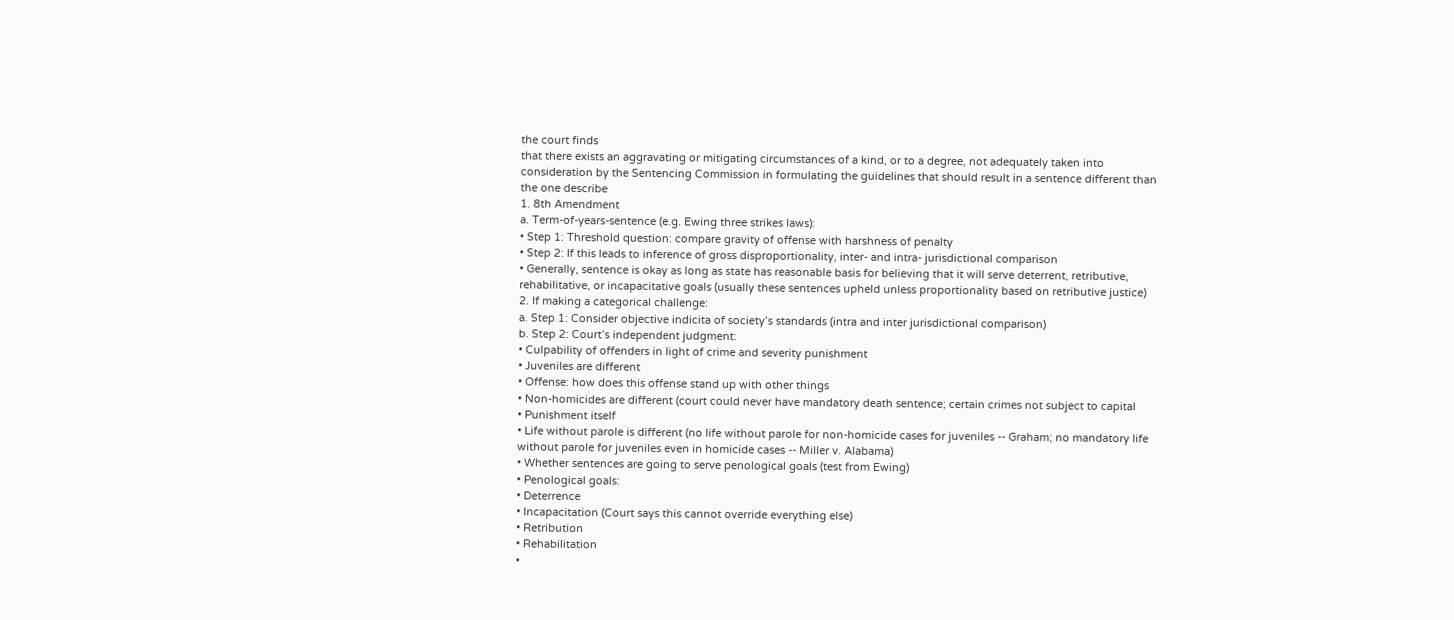the court finds
that there exists an aggravating or mitigating circumstances of a kind, or to a degree, not adequately taken into
consideration by the Sentencing Commission in formulating the guidelines that should result in a sentence different than
the one describe
1. 8th Amendment
a. Term-of-years-sentence (e.g. Ewing three strikes laws):
• Step 1: Threshold question: compare gravity of offense with harshness of penalty
• Step 2: If this leads to inference of gross disproportionality, inter- and intra- jurisdictional comparison
• Generally, sentence is okay as long as state has reasonable basis for believing that it will serve deterrent, retributive,
rehabilitative, or incapacitative goals (usually these sentences upheld unless proportionality based on retributive justice)
2. If making a categorical challenge:
a. Step 1: Consider objective indicita of society’s standards (intra and inter jurisdictional comparison)
b. Step 2: Court’s independent judgment:
• Culpability of offenders in light of crime and severity punishment
• Juveniles are different
• Offense: how does this offense stand up with other things
• Non-homicides are different (court could never have mandatory death sentence; certain crimes not subject to capital
• Punishment itself
• Life without parole is different (no life without parole for non-homicide cases for juveniles -- Graham; no mandatory life
without parole for juveniles even in homicide cases -- Miller v. Alabama)
• Whether sentences are going to serve penological goals (test from Ewing)
• Penological goals:
• Deterrence
• Incapacitation (Court says this cannot override everything else)
• Retribution
• Rehabilitation
•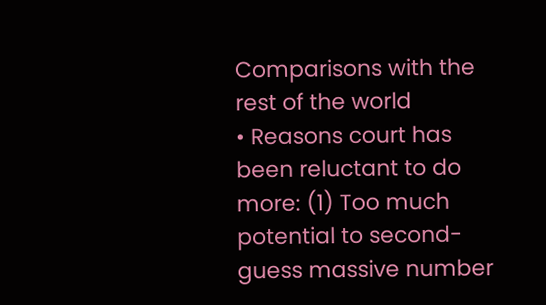Comparisons with the rest of the world
• Reasons court has been reluctant to do more: (1) Too much potential to second-guess massive number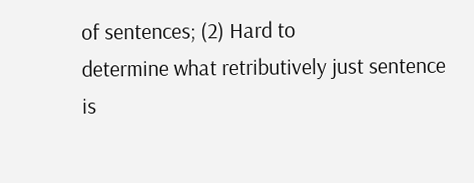of sentences; (2) Hard to
determine what retributively just sentence is